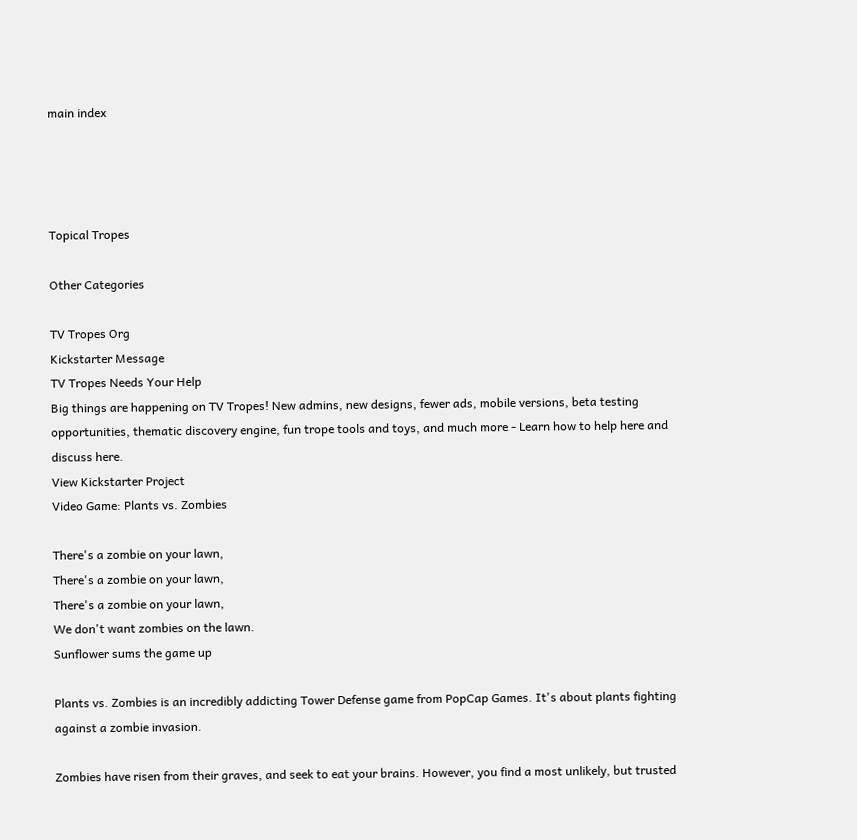main index




Topical Tropes

Other Categories

TV Tropes Org
Kickstarter Message
TV Tropes Needs Your Help
Big things are happening on TV Tropes! New admins, new designs, fewer ads, mobile versions, beta testing opportunities, thematic discovery engine, fun trope tools and toys, and much more - Learn how to help here and discuss here.
View Kickstarter Project
Video Game: Plants vs. Zombies

There's a zombie on your lawn,
There's a zombie on your lawn,
There's a zombie on your lawn,
We don't want zombies on the lawn.
Sunflower sums the game up

Plants vs. Zombies is an incredibly addicting Tower Defense game from PopCap Games. It's about plants fighting against a zombie invasion.

Zombies have risen from their graves, and seek to eat your brains. However, you find a most unlikely, but trusted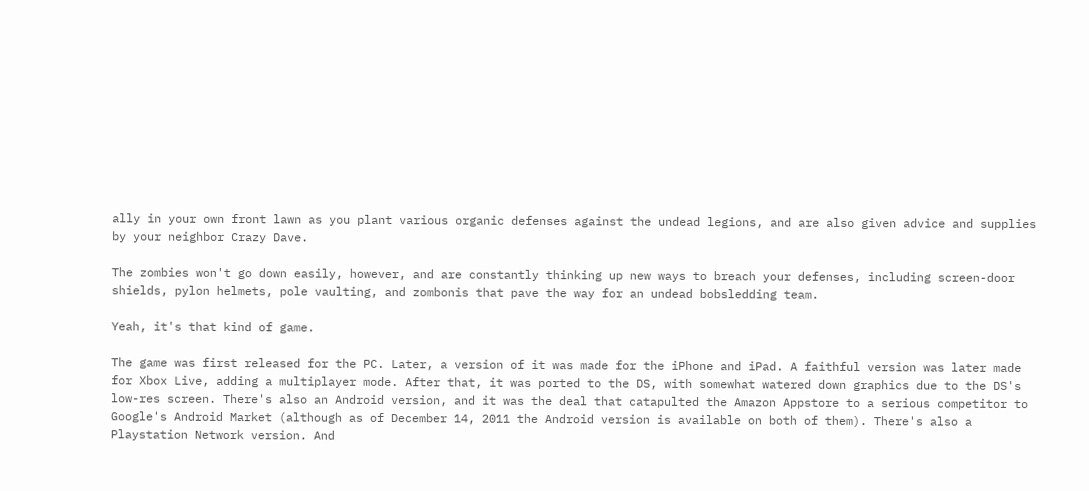ally in your own front lawn as you plant various organic defenses against the undead legions, and are also given advice and supplies by your neighbor Crazy Dave.

The zombies won't go down easily, however, and are constantly thinking up new ways to breach your defenses, including screen-door shields, pylon helmets, pole vaulting, and zombonis that pave the way for an undead bobsledding team.

Yeah, it's that kind of game.

The game was first released for the PC. Later, a version of it was made for the iPhone and iPad. A faithful version was later made for Xbox Live, adding a multiplayer mode. After that, it was ported to the DS, with somewhat watered down graphics due to the DS's low-res screen. There's also an Android version, and it was the deal that catapulted the Amazon Appstore to a serious competitor to Google's Android Market (although as of December 14, 2011 the Android version is available on both of them). There's also a Playstation Network version. And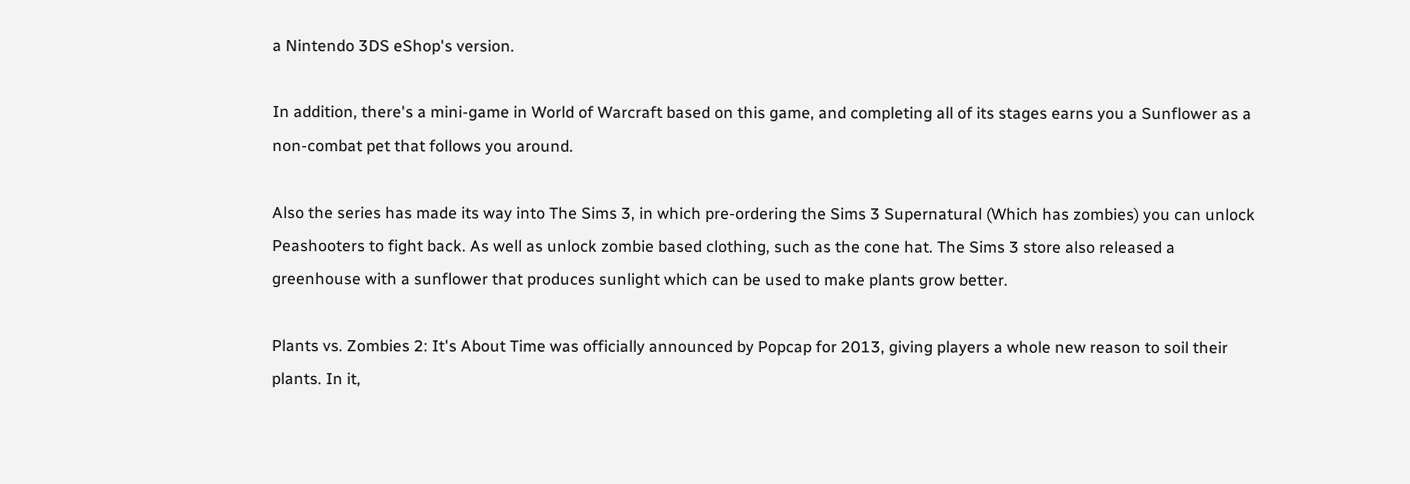a Nintendo 3DS eShop's version.

In addition, there's a mini-game in World of Warcraft based on this game, and completing all of its stages earns you a Sunflower as a non-combat pet that follows you around.

Also the series has made its way into The Sims 3, in which pre-ordering the Sims 3 Supernatural (Which has zombies) you can unlock Peashooters to fight back. As well as unlock zombie based clothing, such as the cone hat. The Sims 3 store also released a greenhouse with a sunflower that produces sunlight which can be used to make plants grow better.

Plants vs. Zombies 2: It's About Time was officially announced by Popcap for 2013, giving players a whole new reason to soil their plants. In it,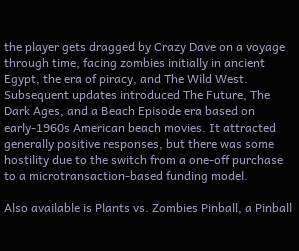the player gets dragged by Crazy Dave on a voyage through time, facing zombies initially in ancient Egypt, the era of piracy, and The Wild West. Subsequent updates introduced The Future, The Dark Ages, and a Beach Episode era based on early-1960s American beach movies. It attracted generally positive responses, but there was some hostility due to the switch from a one-off purchase to a microtransaction-based funding model.

Also available is Plants vs. Zombies Pinball, a Pinball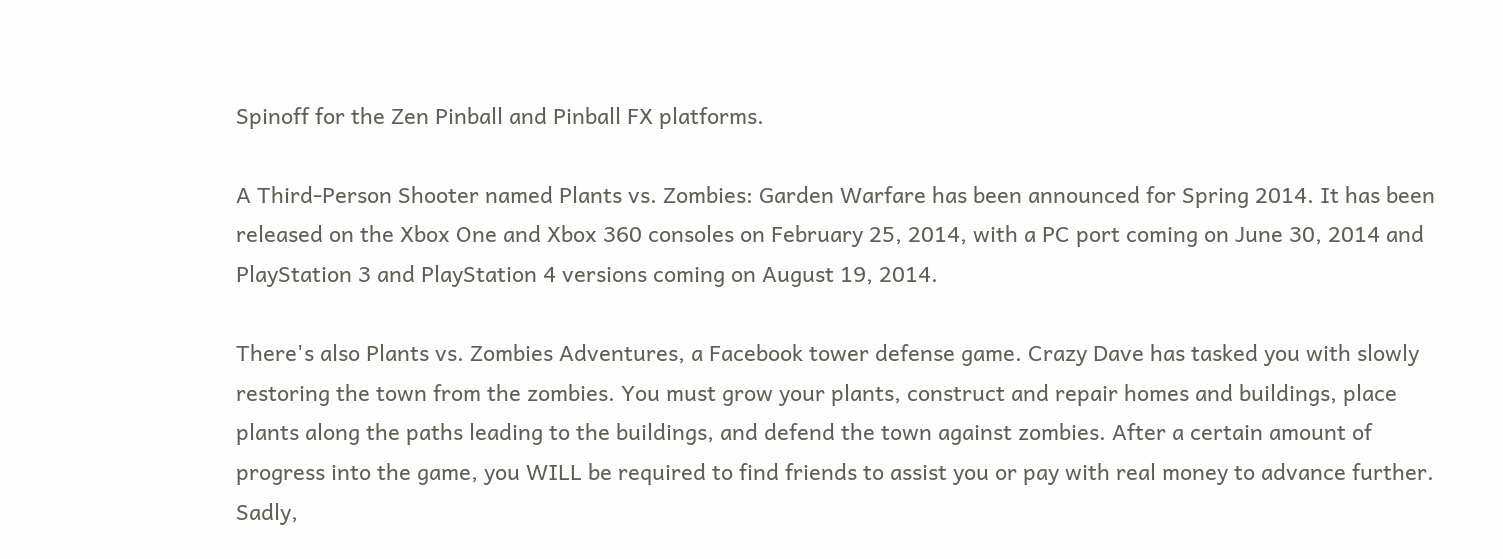Spinoff for the Zen Pinball and Pinball FX platforms.

A Third-Person Shooter named Plants vs. Zombies: Garden Warfare has been announced for Spring 2014. It has been released on the Xbox One and Xbox 360 consoles on February 25, 2014, with a PC port coming on June 30, 2014 and PlayStation 3 and PlayStation 4 versions coming on August 19, 2014.

There's also Plants vs. Zombies Adventures, a Facebook tower defense game. Crazy Dave has tasked you with slowly restoring the town from the zombies. You must grow your plants, construct and repair homes and buildings, place plants along the paths leading to the buildings, and defend the town against zombies. After a certain amount of progress into the game, you WILL be required to find friends to assist you or pay with real money to advance further. Sadly,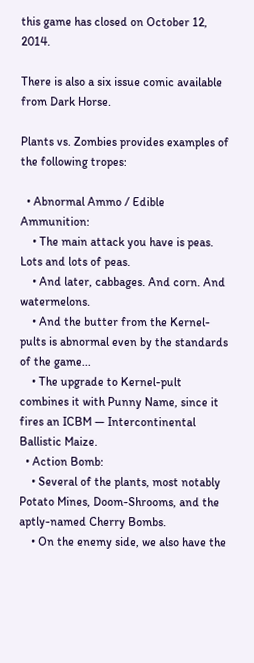this game has closed on October 12, 2014.

There is also a six issue comic available from Dark Horse.

Plants vs. Zombies provides examples of the following tropes:

  • Abnormal Ammo / Edible Ammunition:
    • The main attack you have is peas. Lots and lots of peas.
    • And later, cabbages. And corn. And watermelons.
    • And the butter from the Kernel-pults is abnormal even by the standards of the game...
    • The upgrade to Kernel-pult combines it with Punny Name, since it fires an ICBM — Intercontinental Ballistic Maize.
  • Action Bomb:
    • Several of the plants, most notably Potato Mines, Doom-Shrooms, and the aptly-named Cherry Bombs.
    • On the enemy side, we also have the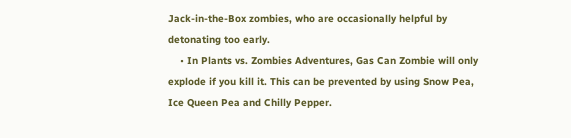Jack-in-the-Box zombies, who are occasionally helpful by detonating too early.
    • In Plants vs. Zombies Adventures, Gas Can Zombie will only explode if you kill it. This can be prevented by using Snow Pea, Ice Queen Pea and Chilly Pepper.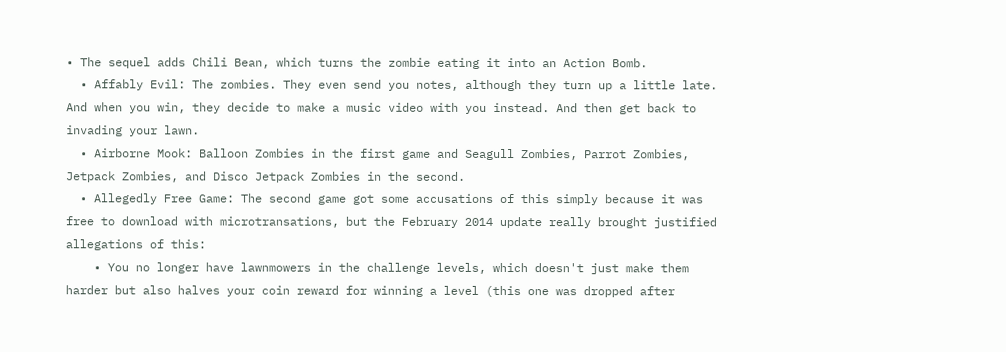• The sequel adds Chili Bean, which turns the zombie eating it into an Action Bomb.
  • Affably Evil: The zombies. They even send you notes, although they turn up a little late. And when you win, they decide to make a music video with you instead. And then get back to invading your lawn.
  • Airborne Mook: Balloon Zombies in the first game and Seagull Zombies, Parrot Zombies, Jetpack Zombies, and Disco Jetpack Zombies in the second.
  • Allegedly Free Game: The second game got some accusations of this simply because it was free to download with microtransations, but the February 2014 update really brought justified allegations of this:
    • You no longer have lawnmowers in the challenge levels, which doesn't just make them harder but also halves your coin reward for winning a level (this one was dropped after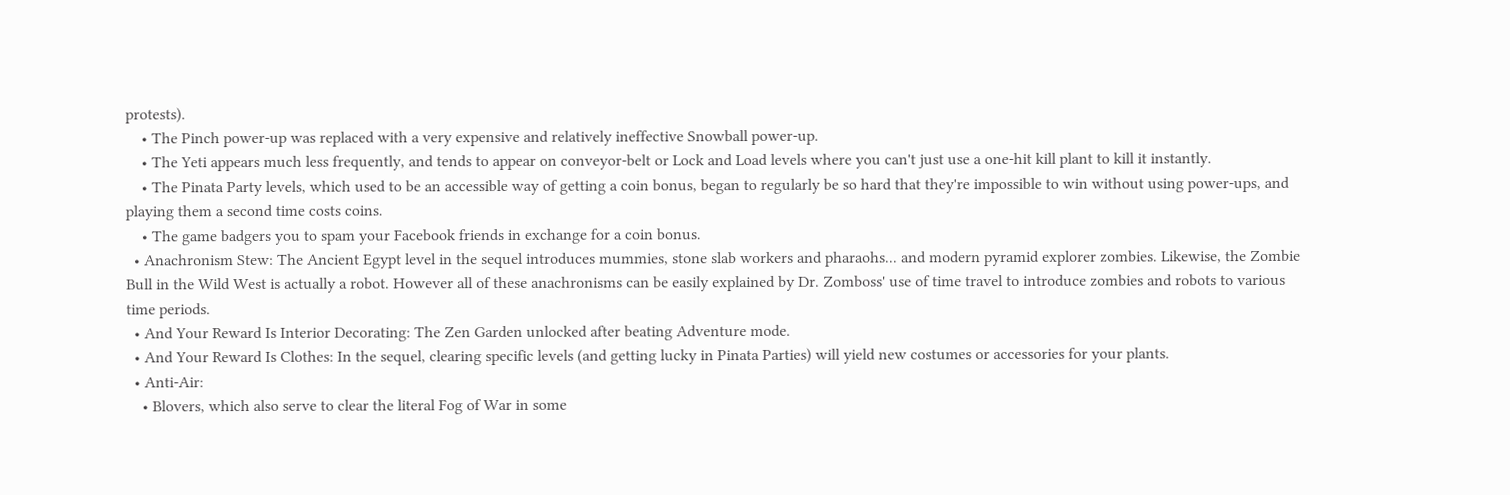protests).
    • The Pinch power-up was replaced with a very expensive and relatively ineffective Snowball power-up.
    • The Yeti appears much less frequently, and tends to appear on conveyor-belt or Lock and Load levels where you can't just use a one-hit kill plant to kill it instantly.
    • The Pinata Party levels, which used to be an accessible way of getting a coin bonus, began to regularly be so hard that they're impossible to win without using power-ups, and playing them a second time costs coins.
    • The game badgers you to spam your Facebook friends in exchange for a coin bonus.
  • Anachronism Stew: The Ancient Egypt level in the sequel introduces mummies, stone slab workers and pharaohs... and modern pyramid explorer zombies. Likewise, the Zombie Bull in the Wild West is actually a robot. However all of these anachronisms can be easily explained by Dr. Zomboss' use of time travel to introduce zombies and robots to various time periods.
  • And Your Reward Is Interior Decorating: The Zen Garden unlocked after beating Adventure mode.
  • And Your Reward Is Clothes: In the sequel, clearing specific levels (and getting lucky in Pinata Parties) will yield new costumes or accessories for your plants.
  • Anti-Air:
    • Blovers, which also serve to clear the literal Fog of War in some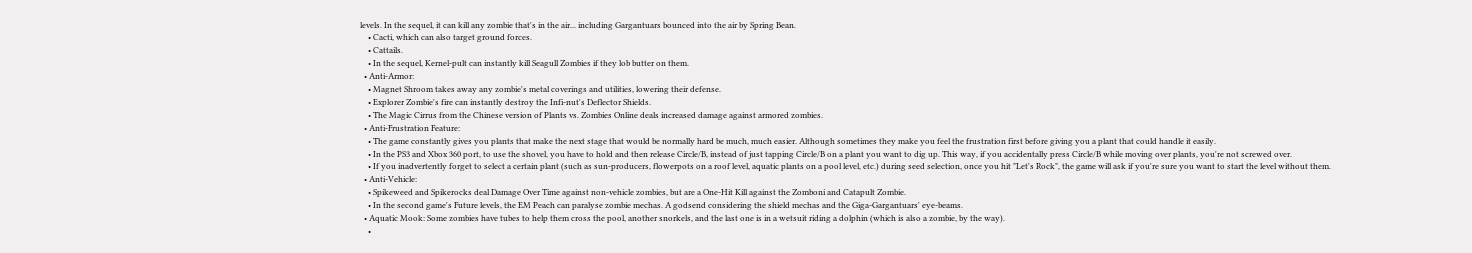levels. In the sequel, it can kill any zombie that's in the air... including Gargantuars bounced into the air by Spring Bean.
    • Cacti, which can also target ground forces.
    • Cattails.
    • In the sequel, Kernel-pult can instantly kill Seagull Zombies if they lob butter on them.
  • Anti-Armor:
    • Magnet Shroom takes away any zombie's metal coverings and utilities, lowering their defense.
    • Explorer Zombie's fire can instantly destroy the Infi-nut's Deflector Shields.
    • The Magic Cirrus from the Chinese version of Plants vs. Zombies Online deals increased damage against armored zombies.
  • Anti-Frustration Feature:
    • The game constantly gives you plants that make the next stage that would be normally hard be much, much easier. Although sometimes they make you feel the frustration first before giving you a plant that could handle it easily.
    • In the PS3 and Xbox 360 port, to use the shovel, you have to hold and then release Circle/B, instead of just tapping Circle/B on a plant you want to dig up. This way, if you accidentally press Circle/B while moving over plants, you're not screwed over.
    • If you inadvertently forget to select a certain plant (such as sun-producers, flowerpots on a roof level, aquatic plants on a pool level, etc.) during seed selection, once you hit "Let's Rock", the game will ask if you're sure you want to start the level without them.
  • Anti-Vehicle:
    • Spikeweed and Spikerocks deal Damage Over Time against non-vehicle zombies, but are a One-Hit Kill against the Zomboni and Catapult Zombie.
    • In the second game's Future levels, the EM Peach can paralyse zombie mechas. A godsend considering the shield mechas and the Giga-Gargantuars' eye-beams.
  • Aquatic Mook: Some zombies have tubes to help them cross the pool, another snorkels, and the last one is in a wetsuit riding a dolphin (which is also a zombie, by the way).
    •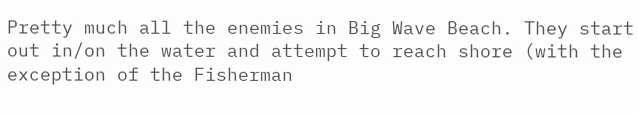Pretty much all the enemies in Big Wave Beach. They start out in/on the water and attempt to reach shore (with the exception of the Fisherman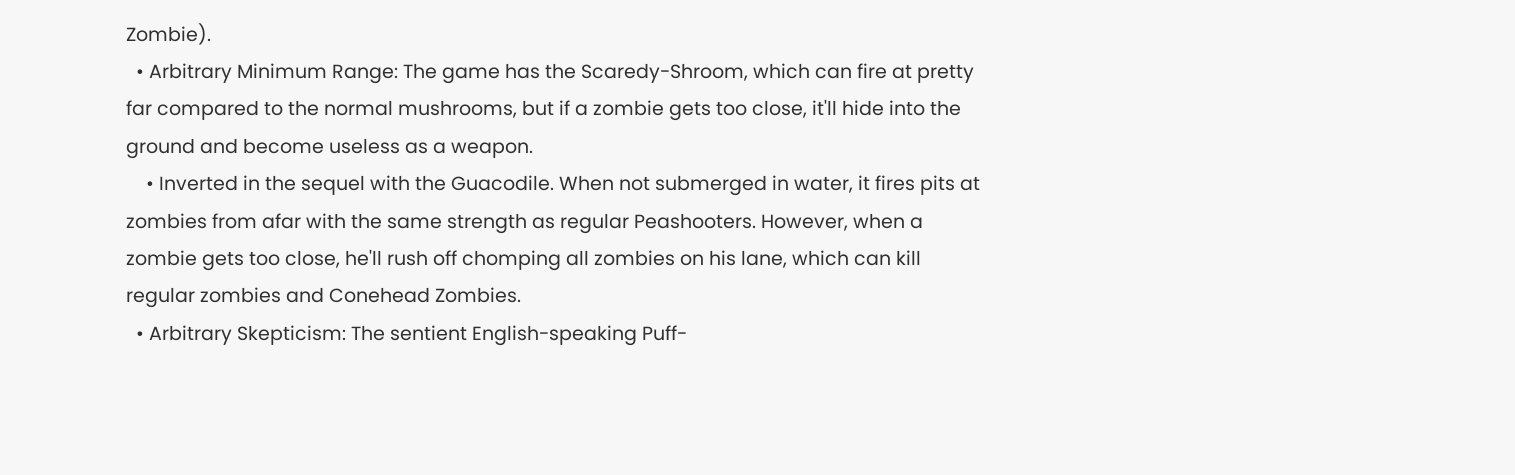Zombie).
  • Arbitrary Minimum Range: The game has the Scaredy-Shroom, which can fire at pretty far compared to the normal mushrooms, but if a zombie gets too close, it'll hide into the ground and become useless as a weapon.
    • Inverted in the sequel with the Guacodile. When not submerged in water, it fires pits at zombies from afar with the same strength as regular Peashooters. However, when a zombie gets too close, he'll rush off chomping all zombies on his lane, which can kill regular zombies and Conehead Zombies.
  • Arbitrary Skepticism: The sentient English-speaking Puff-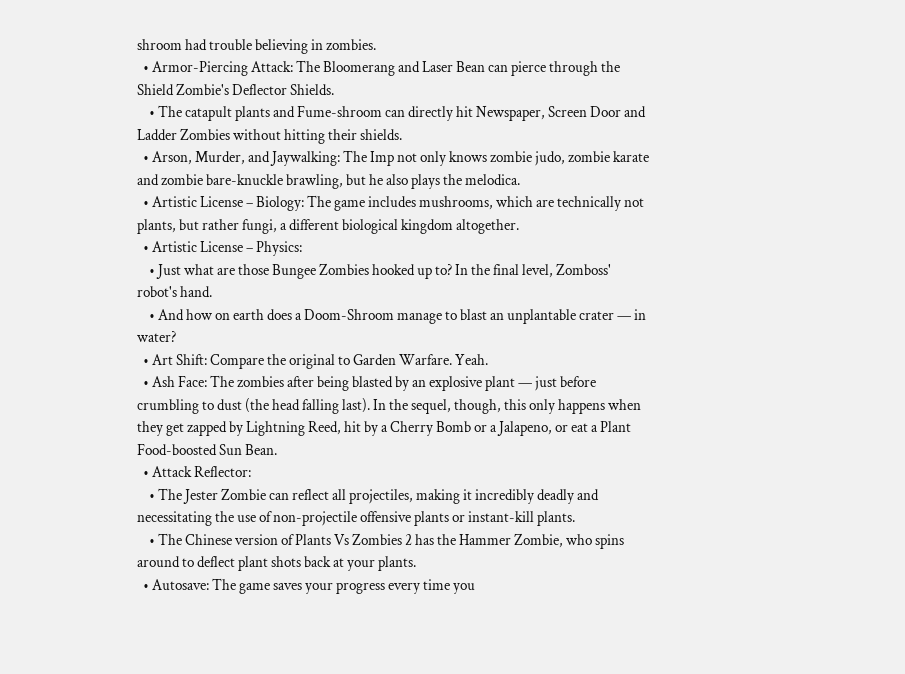shroom had trouble believing in zombies.
  • Armor-Piercing Attack: The Bloomerang and Laser Bean can pierce through the Shield Zombie's Deflector Shields.
    • The catapult plants and Fume-shroom can directly hit Newspaper, Screen Door and Ladder Zombies without hitting their shields.
  • Arson, Murder, and Jaywalking: The Imp not only knows zombie judo, zombie karate and zombie bare-knuckle brawling, but he also plays the melodica.
  • Artistic License – Biology: The game includes mushrooms, which are technically not plants, but rather fungi, a different biological kingdom altogether.
  • Artistic License – Physics:
    • Just what are those Bungee Zombies hooked up to? In the final level, Zomboss' robot's hand.
    • And how on earth does a Doom-Shroom manage to blast an unplantable crater — in water?
  • Art Shift: Compare the original to Garden Warfare. Yeah.
  • Ash Face: The zombies after being blasted by an explosive plant — just before crumbling to dust (the head falling last). In the sequel, though, this only happens when they get zapped by Lightning Reed, hit by a Cherry Bomb or a Jalapeno, or eat a Plant Food-boosted Sun Bean.
  • Attack Reflector:
    • The Jester Zombie can reflect all projectiles, making it incredibly deadly and necessitating the use of non-projectile offensive plants or instant-kill plants.
    • The Chinese version of Plants Vs Zombies 2 has the Hammer Zombie, who spins around to deflect plant shots back at your plants.
  • Autosave: The game saves your progress every time you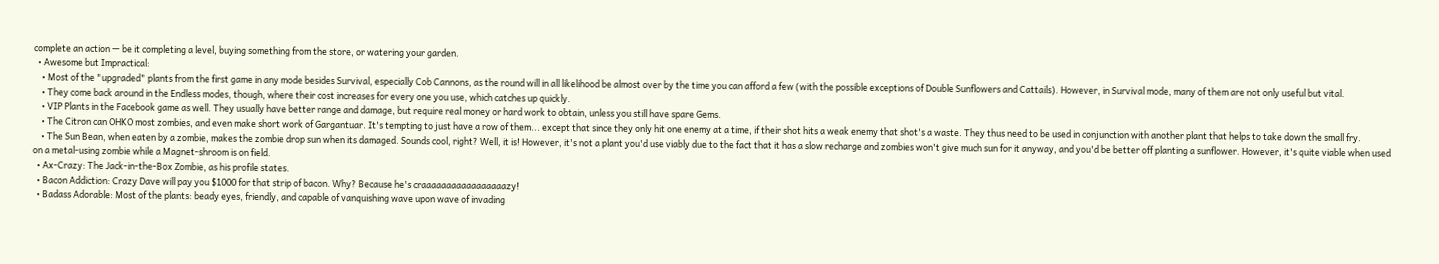complete an action — be it completing a level, buying something from the store, or watering your garden.
  • Awesome but Impractical:
    • Most of the "upgraded" plants from the first game in any mode besides Survival, especially Cob Cannons, as the round will in all likelihood be almost over by the time you can afford a few (with the possible exceptions of Double Sunflowers and Cattails). However, in Survival mode, many of them are not only useful but vital.
    • They come back around in the Endless modes, though, where their cost increases for every one you use, which catches up quickly.
    • VIP Plants in the Facebook game as well. They usually have better range and damage, but require real money or hard work to obtain, unless you still have spare Gems.
    • The Citron can OHKO most zombies, and even make short work of Gargantuar. It's tempting to just have a row of them... except that since they only hit one enemy at a time, if their shot hits a weak enemy that shot's a waste. They thus need to be used in conjunction with another plant that helps to take down the small fry.
    • The Sun Bean, when eaten by a zombie, makes the zombie drop sun when its damaged. Sounds cool, right? Well, it is! However, it's not a plant you'd use viably due to the fact that it has a slow recharge and zombies won't give much sun for it anyway, and you'd be better off planting a sunflower. However, it's quite viable when used on a metal-using zombie while a Magnet-shroom is on field.
  • Ax-Crazy: The Jack-in-the-Box Zombie, as his profile states.
  • Bacon Addiction: Crazy Dave will pay you $1000 for that strip of bacon. Why? Because he's craaaaaaaaaaaaaaaaazy!
  • Badass Adorable: Most of the plants: beady eyes, friendly, and capable of vanquishing wave upon wave of invading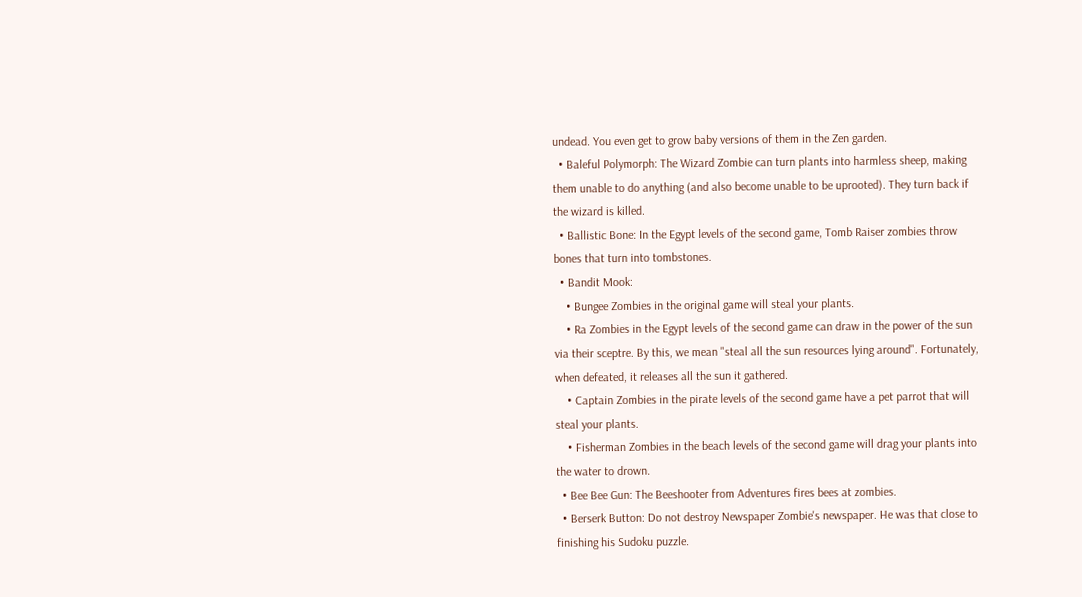undead. You even get to grow baby versions of them in the Zen garden.
  • Baleful Polymorph: The Wizard Zombie can turn plants into harmless sheep, making them unable to do anything (and also become unable to be uprooted). They turn back if the wizard is killed.
  • Ballistic Bone: In the Egypt levels of the second game, Tomb Raiser zombies throw bones that turn into tombstones.
  • Bandit Mook:
    • Bungee Zombies in the original game will steal your plants.
    • Ra Zombies in the Egypt levels of the second game can draw in the power of the sun via their sceptre. By this, we mean "steal all the sun resources lying around". Fortunately, when defeated, it releases all the sun it gathered.
    • Captain Zombies in the pirate levels of the second game have a pet parrot that will steal your plants.
    • Fisherman Zombies in the beach levels of the second game will drag your plants into the water to drown.
  • Bee Bee Gun: The Beeshooter from Adventures fires bees at zombies.
  • Berserk Button: Do not destroy Newspaper Zombie's newspaper. He was that close to finishing his Sudoku puzzle.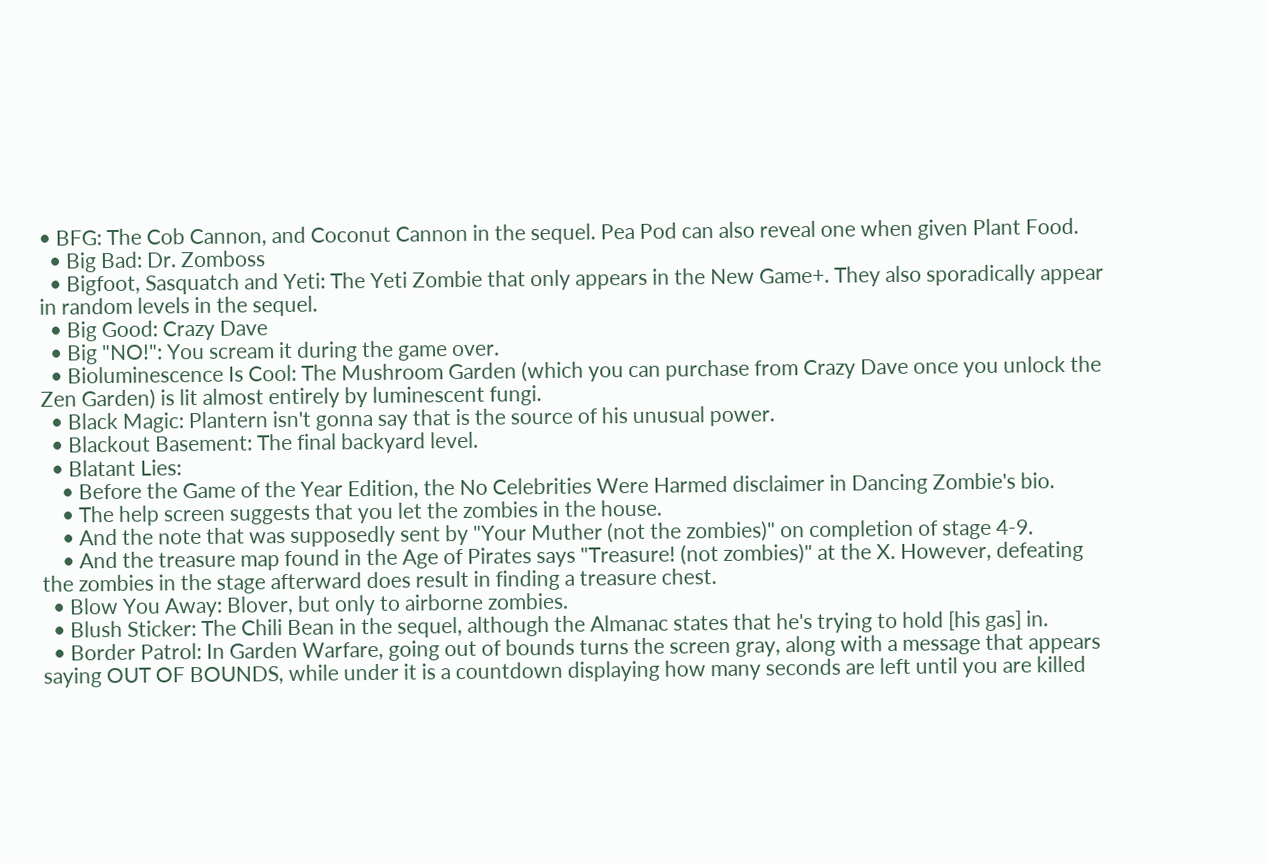• BFG: The Cob Cannon, and Coconut Cannon in the sequel. Pea Pod can also reveal one when given Plant Food.
  • Big Bad: Dr. Zomboss
  • Bigfoot, Sasquatch and Yeti: The Yeti Zombie that only appears in the New Game+. They also sporadically appear in random levels in the sequel.
  • Big Good: Crazy Dave
  • Big "NO!": You scream it during the game over.
  • Bioluminescence Is Cool: The Mushroom Garden (which you can purchase from Crazy Dave once you unlock the Zen Garden) is lit almost entirely by luminescent fungi.
  • Black Magic: Plantern isn't gonna say that is the source of his unusual power.
  • Blackout Basement: The final backyard level.
  • Blatant Lies:
    • Before the Game of the Year Edition, the No Celebrities Were Harmed disclaimer in Dancing Zombie's bio.
    • The help screen suggests that you let the zombies in the house.
    • And the note that was supposedly sent by "Your Muther (not the zombies)" on completion of stage 4-9.
    • And the treasure map found in the Age of Pirates says "Treasure! (not zombies)" at the X. However, defeating the zombies in the stage afterward does result in finding a treasure chest.
  • Blow You Away: Blover, but only to airborne zombies.
  • Blush Sticker: The Chili Bean in the sequel, although the Almanac states that he's trying to hold [his gas] in.
  • Border Patrol: In Garden Warfare, going out of bounds turns the screen gray, along with a message that appears saying OUT OF BOUNDS, while under it is a countdown displaying how many seconds are left until you are killed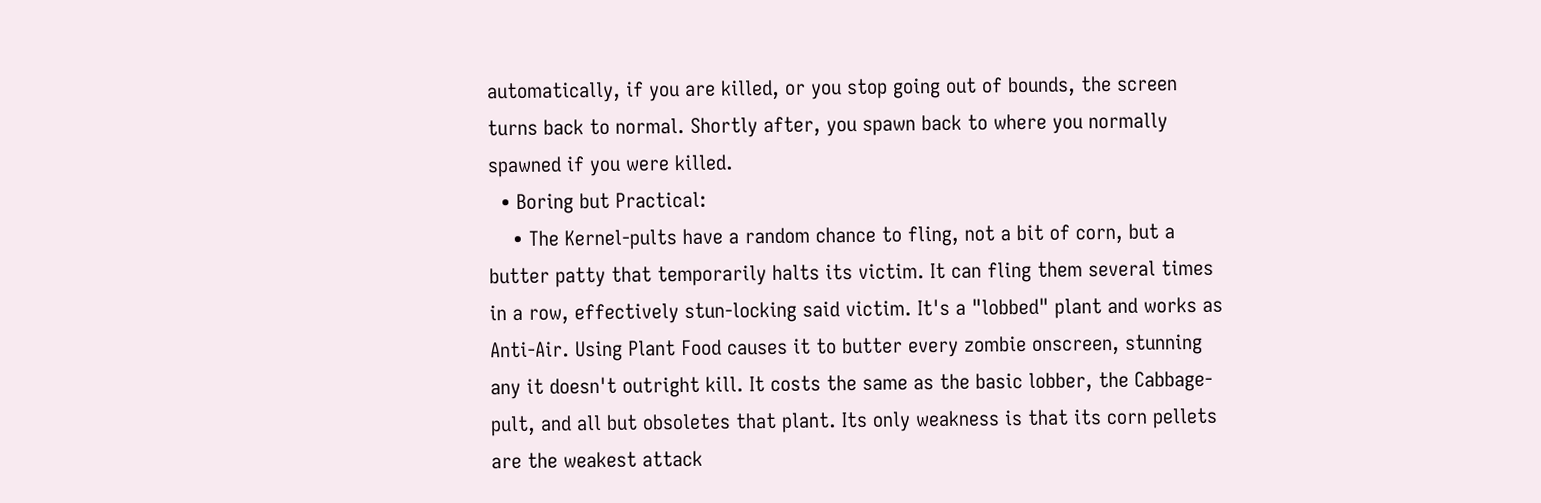automatically, if you are killed, or you stop going out of bounds, the screen turns back to normal. Shortly after, you spawn back to where you normally spawned if you were killed.
  • Boring but Practical:
    • The Kernel-pults have a random chance to fling, not a bit of corn, but a butter patty that temporarily halts its victim. It can fling them several times in a row, effectively stun-locking said victim. It's a "lobbed" plant and works as Anti-Air. Using Plant Food causes it to butter every zombie onscreen, stunning any it doesn't outright kill. It costs the same as the basic lobber, the Cabbage-pult, and all but obsoletes that plant. Its only weakness is that its corn pellets are the weakest attack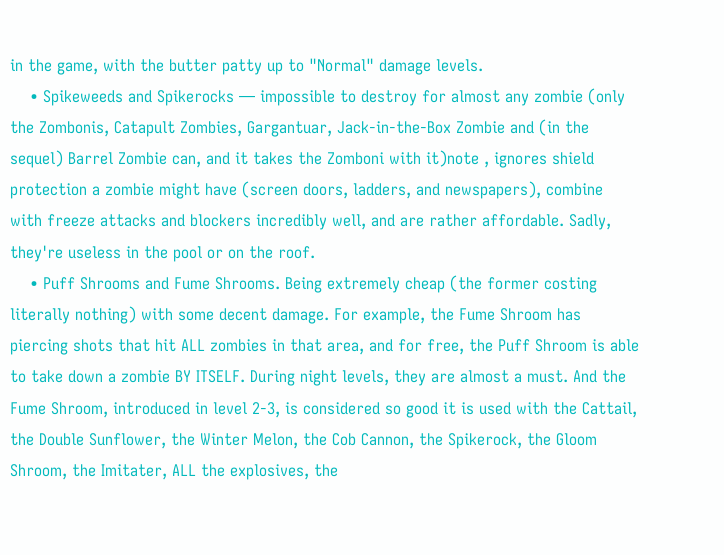in the game, with the butter patty up to "Normal" damage levels.
    • Spikeweeds and Spikerocks — impossible to destroy for almost any zombie (only the Zombonis, Catapult Zombies, Gargantuar, Jack-in-the-Box Zombie and (in the sequel) Barrel Zombie can, and it takes the Zomboni with it)note , ignores shield protection a zombie might have (screen doors, ladders, and newspapers), combine with freeze attacks and blockers incredibly well, and are rather affordable. Sadly, they're useless in the pool or on the roof.
    • Puff Shrooms and Fume Shrooms. Being extremely cheap (the former costing literally nothing) with some decent damage. For example, the Fume Shroom has piercing shots that hit ALL zombies in that area, and for free, the Puff Shroom is able to take down a zombie BY ITSELF. During night levels, they are almost a must. And the Fume Shroom, introduced in level 2-3, is considered so good it is used with the Cattail, the Double Sunflower, the Winter Melon, the Cob Cannon, the Spikerock, the Gloom Shroom, the Imitater, ALL the explosives, the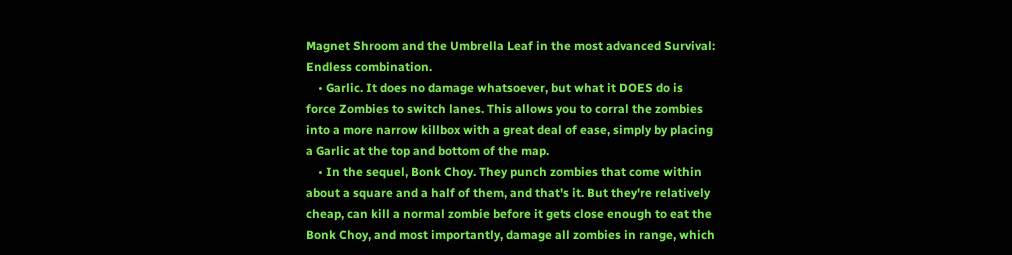Magnet Shroom and the Umbrella Leaf in the most advanced Survival: Endless combination.
    • Garlic. It does no damage whatsoever, but what it DOES do is force Zombies to switch lanes. This allows you to corral the zombies into a more narrow killbox with a great deal of ease, simply by placing a Garlic at the top and bottom of the map.
    • In the sequel, Bonk Choy. They punch zombies that come within about a square and a half of them, and that's it. But they're relatively cheap, can kill a normal zombie before it gets close enough to eat the Bonk Choy, and most importantly, damage all zombies in range, which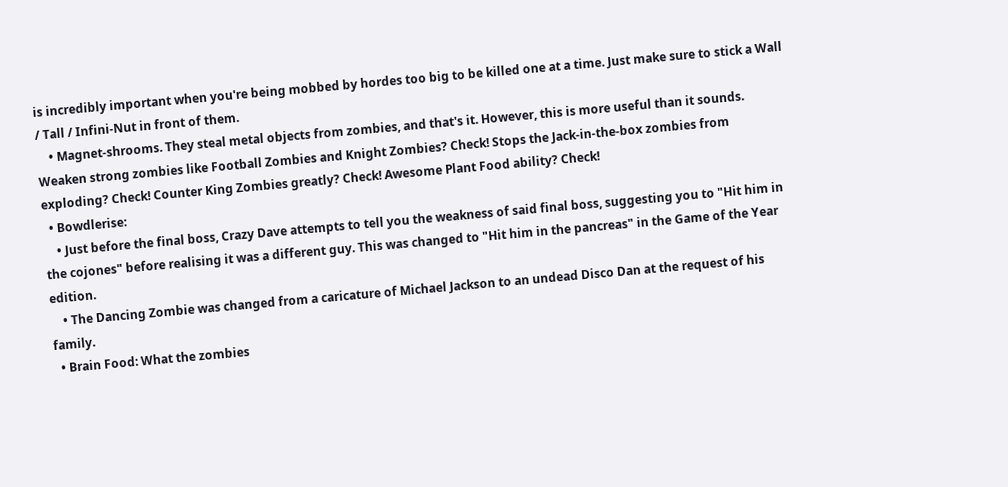is incredibly important when you're being mobbed by hordes too big to be killed one at a time. Just make sure to stick a Wall / Tall / Infini-Nut in front of them.
    • Magnet-shrooms. They steal metal objects from zombies, and that's it. However, this is more useful than it sounds. Weaken strong zombies like Football Zombies and Knight Zombies? Check! Stops the Jack-in-the-box zombies from exploding? Check! Counter King Zombies greatly? Check! Awesome Plant Food ability? Check!
  • Bowdlerise:
    • Just before the final boss, Crazy Dave attempts to tell you the weakness of said final boss, suggesting you to "Hit him in the cojones" before realising it was a different guy. This was changed to "Hit him in the pancreas" in the Game of the Year edition.
    • The Dancing Zombie was changed from a caricature of Michael Jackson to an undead Disco Dan at the request of his family.
  • Brain Food: What the zombies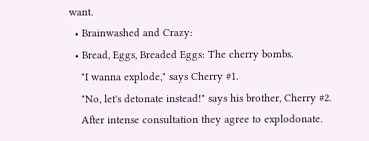want.
  • Brainwashed and Crazy:
  • Bread, Eggs, Breaded Eggs: The cherry bombs.
    "I wanna explode," says Cherry #1.
    "No, let's detonate instead!" says his brother, Cherry #2.
    After intense consultation they agree to explodonate.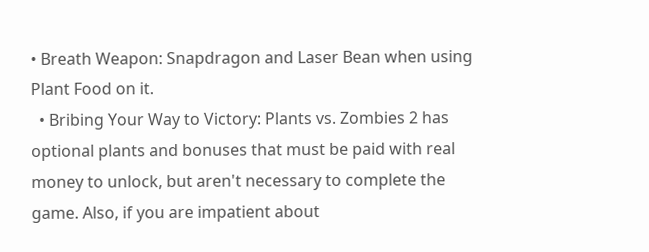• Breath Weapon: Snapdragon and Laser Bean when using Plant Food on it.
  • Bribing Your Way to Victory: Plants vs. Zombies 2 has optional plants and bonuses that must be paid with real money to unlock, but aren't necessary to complete the game. Also, if you are impatient about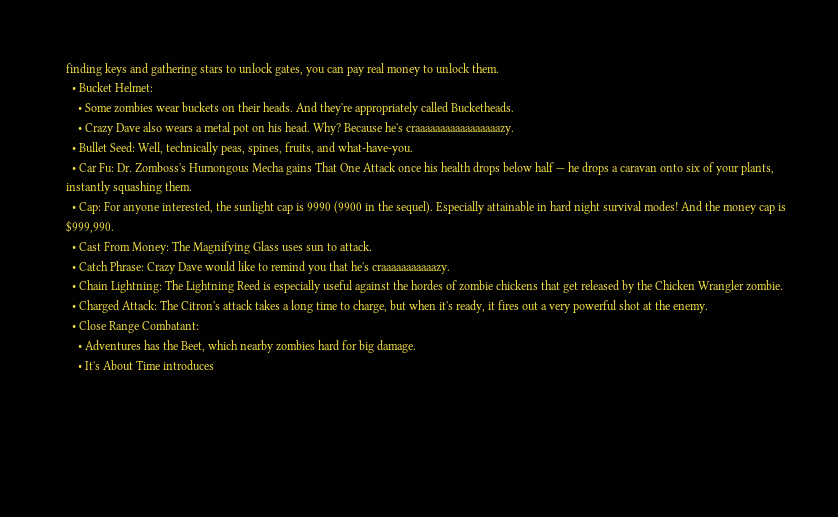finding keys and gathering stars to unlock gates, you can pay real money to unlock them.
  • Bucket Helmet:
    • Some zombies wear buckets on their heads. And they're appropriately called Bucketheads.
    • Crazy Dave also wears a metal pot on his head. Why? Because he's craaaaaaaaaaaaaaaaazy.
  • Bullet Seed: Well, technically peas, spines, fruits, and what-have-you.
  • Car Fu: Dr. Zomboss's Humongous Mecha gains That One Attack once his health drops below half — he drops a caravan onto six of your plants, instantly squashing them.
  • Cap: For anyone interested, the sunlight cap is 9990 (9900 in the sequel). Especially attainable in hard night survival modes! And the money cap is $999,990.
  • Cast From Money: The Magnifying Glass uses sun to attack.
  • Catch Phrase: Crazy Dave would like to remind you that he's craaaaaaaaaaazy.
  • Chain Lightning: The Lightning Reed is especially useful against the hordes of zombie chickens that get released by the Chicken Wrangler zombie.
  • Charged Attack: The Citron's attack takes a long time to charge, but when it's ready, it fires out a very powerful shot at the enemy.
  • Close Range Combatant:
    • Adventures has the Beet, which nearby zombies hard for big damage.
    • It's About Time introduces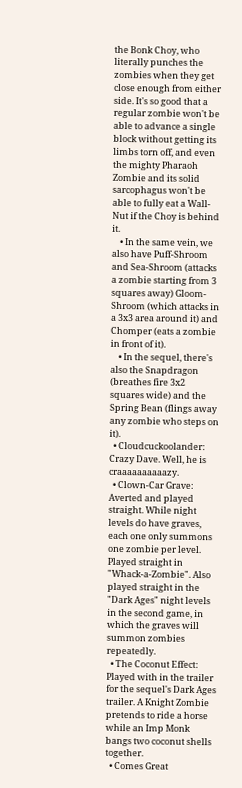the Bonk Choy, who literally punches the zombies when they get close enough from either side. It's so good that a regular zombie won't be able to advance a single block without getting its limbs torn off, and even the mighty Pharaoh Zombie and its solid sarcophagus won't be able to fully eat a Wall-Nut if the Choy is behind it.
    • In the same vein, we also have Puff-Shroom and Sea-Shroom (attacks a zombie starting from 3 squares away) Gloom-Shroom (which attacks in a 3x3 area around it) and Chomper (eats a zombie in front of it).
    • In the sequel, there's also the Snapdragon (breathes fire 3x2 squares wide) and the Spring Bean (flings away any zombie who steps on it).
  • Cloudcuckoolander: Crazy Dave. Well, he is craaaaaaaaaazy.
  • Clown-Car Grave: Averted and played straight. While night levels do have graves, each one only summons one zombie per level. Played straight in "Whack-a-Zombie". Also played straight in the "Dark Ages" night levels in the second game, in which the graves will summon zombies repeatedly.
  • The Coconut Effect: Played with in the trailer for the sequel's Dark Ages trailer. A Knight Zombie pretends to ride a horse while an Imp Monk bangs two coconut shells together.
  • Comes Great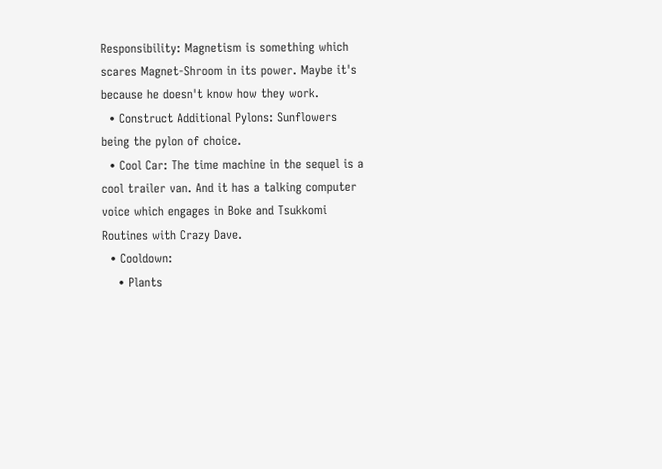Responsibility: Magnetism is something which scares Magnet-Shroom in its power. Maybe it's because he doesn't know how they work.
  • Construct Additional Pylons: Sunflowers being the pylon of choice.
  • Cool Car: The time machine in the sequel is a cool trailer van. And it has a talking computer voice which engages in Boke and Tsukkomi Routines with Crazy Dave.
  • Cooldown:
    • Plants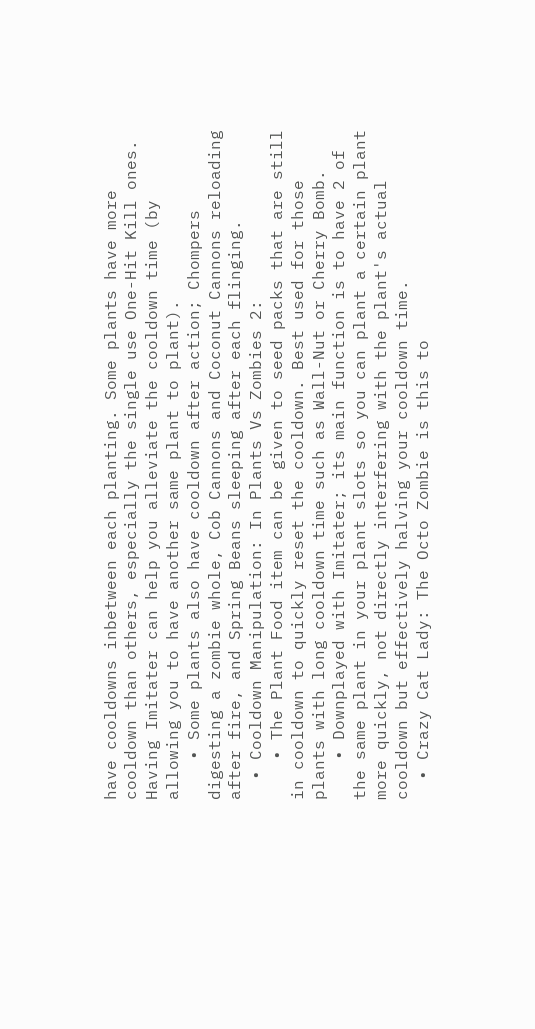have cooldowns inbetween each planting. Some plants have more cooldown than others, especially the single use One-Hit Kill ones. Having Imitater can help you alleviate the cooldown time (by allowing you to have another same plant to plant).
    • Some plants also have cooldown after action; Chompers digesting a zombie whole, Cob Cannons and Coconut Cannons reloading after fire, and Spring Beans sleeping after each flinging.
  • Cooldown Manipulation: In Plants Vs Zombies 2:
    • The Plant Food item can be given to seed packs that are still in cooldown to quickly reset the cooldown. Best used for those plants with long cooldown time such as Wall-Nut or Cherry Bomb.
    • Downplayed with Imitater; its main function is to have 2 of the same plant in your plant slots so you can plant a certain plant more quickly, not directly interfering with the plant's actual cooldown but effectively halving your cooldown time.
  • Crazy Cat Lady: The Octo Zombie is this to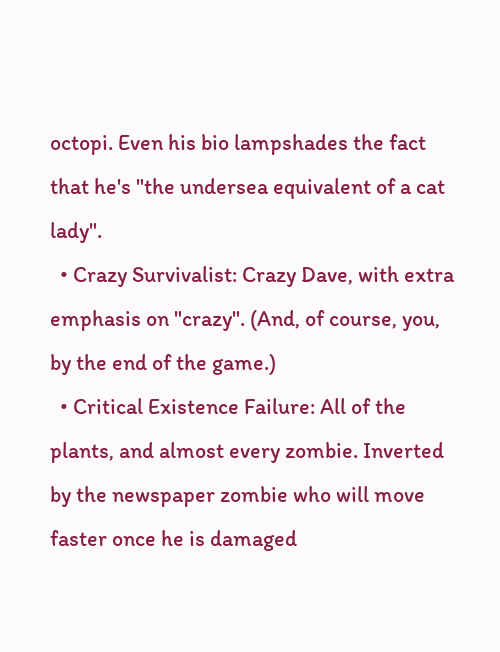octopi. Even his bio lampshades the fact that he's "the undersea equivalent of a cat lady".
  • Crazy Survivalist: Crazy Dave, with extra emphasis on "crazy". (And, of course, you, by the end of the game.)
  • Critical Existence Failure: All of the plants, and almost every zombie. Inverted by the newspaper zombie who will move faster once he is damaged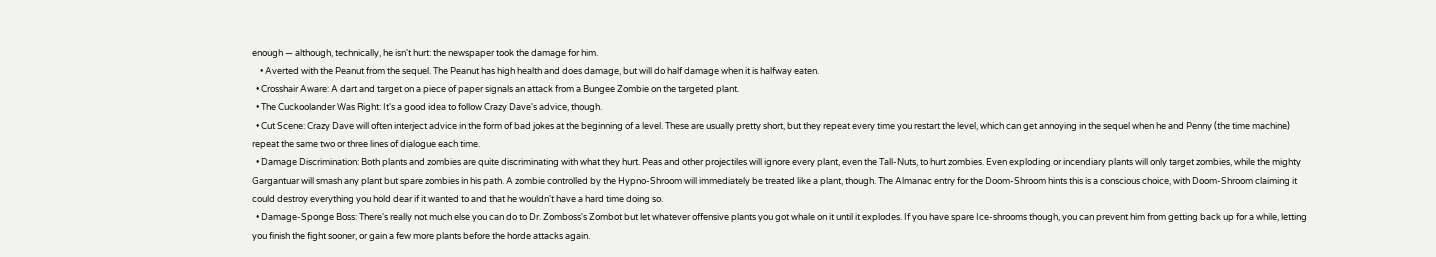enough — although, technically, he isn't hurt: the newspaper took the damage for him.
    • Averted with the Peanut from the sequel. The Peanut has high health and does damage, but will do half damage when it is halfway eaten.
  • Crosshair Aware: A dart and target on a piece of paper signals an attack from a Bungee Zombie on the targeted plant.
  • The Cuckoolander Was Right: It's a good idea to follow Crazy Dave's advice, though.
  • Cut Scene: Crazy Dave will often interject advice in the form of bad jokes at the beginning of a level. These are usually pretty short, but they repeat every time you restart the level, which can get annoying in the sequel when he and Penny (the time machine) repeat the same two or three lines of dialogue each time.
  • Damage Discrimination: Both plants and zombies are quite discriminating with what they hurt. Peas and other projectiles will ignore every plant, even the Tall-Nuts, to hurt zombies. Even exploding or incendiary plants will only target zombies, while the mighty Gargantuar will smash any plant but spare zombies in his path. A zombie controlled by the Hypno-Shroom will immediately be treated like a plant, though. The Almanac entry for the Doom-Shroom hints this is a conscious choice, with Doom-Shroom claiming it could destroy everything you hold dear if it wanted to and that he wouldn't have a hard time doing so.
  • Damage-Sponge Boss: There's really not much else you can do to Dr. Zomboss's Zombot but let whatever offensive plants you got whale on it until it explodes. If you have spare Ice-shrooms though, you can prevent him from getting back up for a while, letting you finish the fight sooner, or gain a few more plants before the horde attacks again.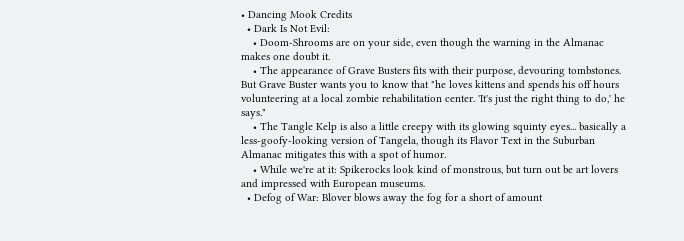• Dancing Mook Credits
  • Dark Is Not Evil:
    • Doom-Shrooms are on your side, even though the warning in the Almanac makes one doubt it.
    • The appearance of Grave Busters fits with their purpose, devouring tombstones. But Grave Buster wants you to know that "he loves kittens and spends his off hours volunteering at a local zombie rehabilitation center. 'It's just the right thing to do,' he says."
    • The Tangle Kelp is also a little creepy with its glowing squinty eyes... basically a less-goofy-looking version of Tangela, though its Flavor Text in the Suburban Almanac mitigates this with a spot of humor.
    • While we're at it: Spikerocks look kind of monstrous, but turn out be art lovers and impressed with European museums.
  • Defog of War: Blover blows away the fog for a short of amount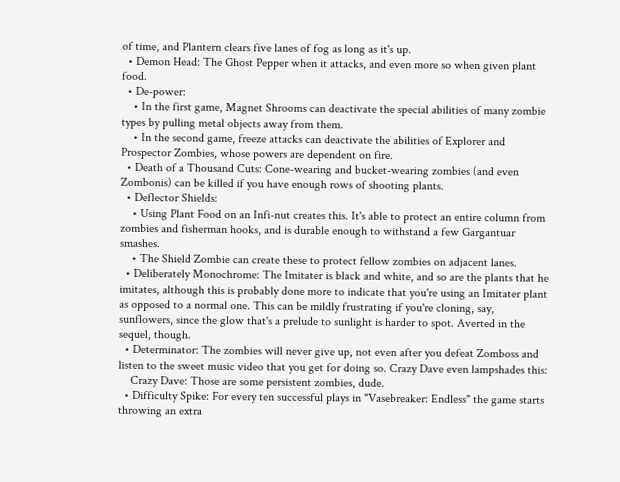of time, and Plantern clears five lanes of fog as long as it's up.
  • Demon Head: The Ghost Pepper when it attacks, and even more so when given plant food.
  • De-power:
    • In the first game, Magnet Shrooms can deactivate the special abilities of many zombie types by pulling metal objects away from them.
    • In the second game, freeze attacks can deactivate the abilities of Explorer and Prospector Zombies, whose powers are dependent on fire.
  • Death of a Thousand Cuts: Cone-wearing and bucket-wearing zombies (and even Zombonis) can be killed if you have enough rows of shooting plants.
  • Deflector Shields:
    • Using Plant Food on an Infi-nut creates this. It's able to protect an entire column from zombies and fisherman hooks, and is durable enough to withstand a few Gargantuar smashes.
    • The Shield Zombie can create these to protect fellow zombies on adjacent lanes.
  • Deliberately Monochrome: The Imitater is black and white, and so are the plants that he imitates, although this is probably done more to indicate that you're using an Imitater plant as opposed to a normal one. This can be mildly frustrating if you're cloning, say, sunflowers, since the glow that's a prelude to sunlight is harder to spot. Averted in the sequel, though.
  • Determinator: The zombies will never give up, not even after you defeat Zomboss and listen to the sweet music video that you get for doing so. Crazy Dave even lampshades this:
    Crazy Dave: Those are some persistent zombies, dude.
  • Difficulty Spike: For every ten successful plays in "Vasebreaker: Endless" the game starts throwing an extra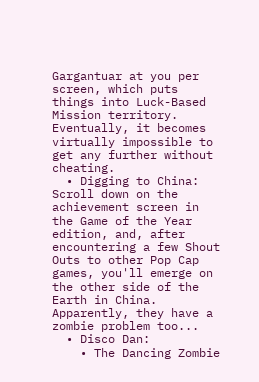Gargantuar at you per screen, which puts things into Luck-Based Mission territory. Eventually, it becomes virtually impossible to get any further without cheating.
  • Digging to China: Scroll down on the achievement screen in the Game of the Year edition, and, after encountering a few Shout Outs to other Pop Cap games, you'll emerge on the other side of the Earth in China. Apparently, they have a zombie problem too...
  • Disco Dan:
    • The Dancing Zombie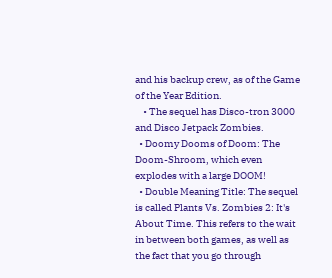and his backup crew, as of the Game of the Year Edition.
    • The sequel has Disco-tron 3000 and Disco Jetpack Zombies.
  • Doomy Dooms of Doom: The Doom-Shroom, which even explodes with a large DOOM!
  • Double Meaning Title: The sequel is called Plants Vs. Zombies 2: It's About Time. This refers to the wait in between both games, as well as the fact that you go through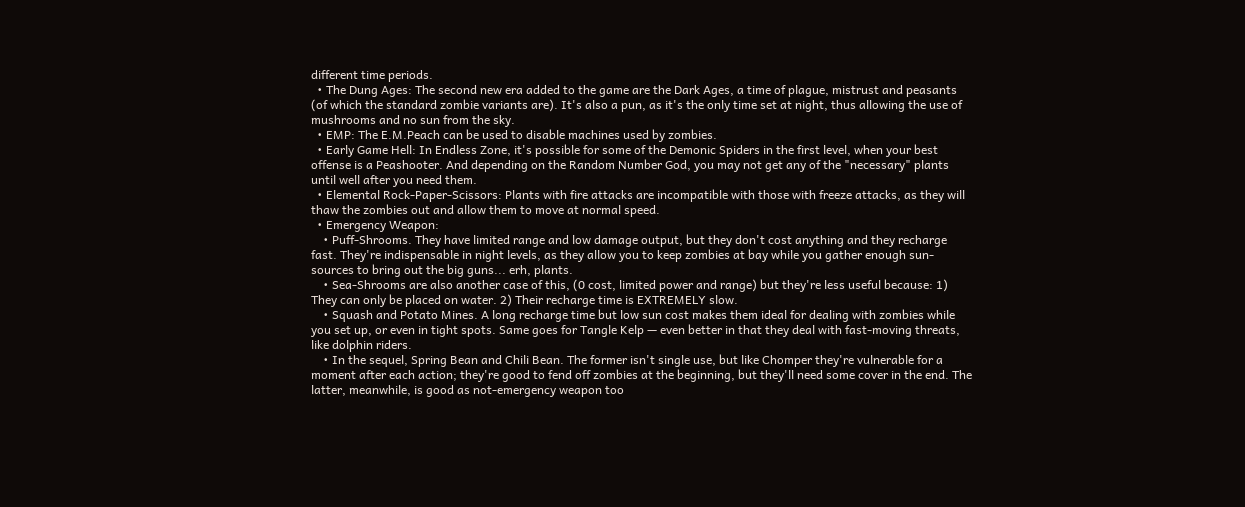different time periods.
  • The Dung Ages: The second new era added to the game are the Dark Ages, a time of plague, mistrust and peasants (of which the standard zombie variants are). It's also a pun, as it's the only time set at night, thus allowing the use of mushrooms and no sun from the sky.
  • EMP: The E.M.Peach can be used to disable machines used by zombies.
  • Early Game Hell: In Endless Zone, it's possible for some of the Demonic Spiders in the first level, when your best offense is a Peashooter. And depending on the Random Number God, you may not get any of the "necessary" plants until well after you need them.
  • Elemental Rock-Paper-Scissors: Plants with fire attacks are incompatible with those with freeze attacks, as they will thaw the zombies out and allow them to move at normal speed.
  • Emergency Weapon:
    • Puff-Shrooms. They have limited range and low damage output, but they don't cost anything and they recharge fast. They're indispensable in night levels, as they allow you to keep zombies at bay while you gather enough sun-sources to bring out the big guns... erh, plants.
    • Sea-Shrooms are also another case of this, (0 cost, limited power and range) but they're less useful because: 1) They can only be placed on water. 2) Their recharge time is EXTREMELY slow.
    • Squash and Potato Mines. A long recharge time but low sun cost makes them ideal for dealing with zombies while you set up, or even in tight spots. Same goes for Tangle Kelp — even better in that they deal with fast-moving threats, like dolphin riders.
    • In the sequel, Spring Bean and Chili Bean. The former isn't single use, but like Chomper they're vulnerable for a moment after each action; they're good to fend off zombies at the beginning, but they'll need some cover in the end. The latter, meanwhile, is good as not-emergency weapon too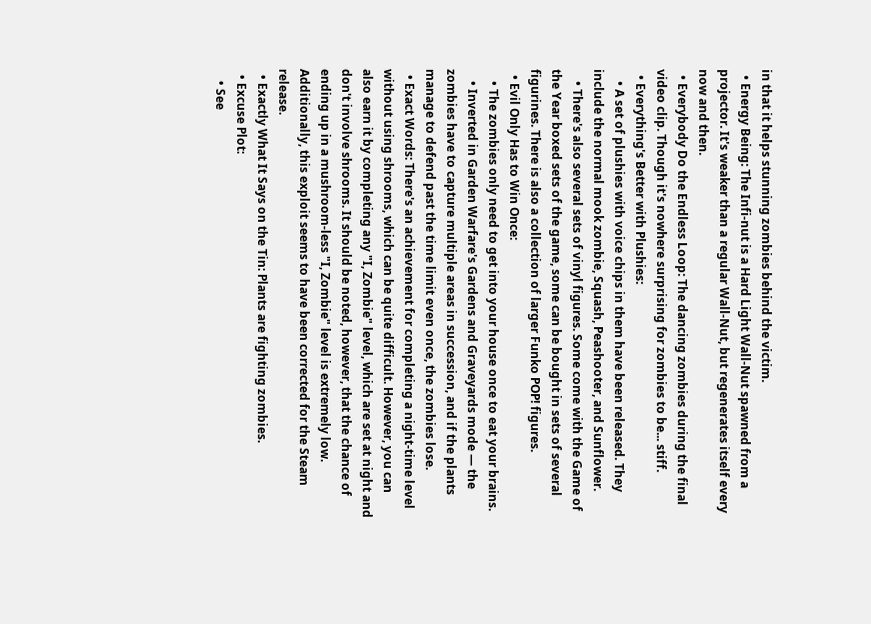in that it helps stunning zombies behind the victim.
  • Energy Being: The Infi-nut is a Hard Light Wall-Nut spawned from a projector. It's weaker than a regular Wall-Nut, but regenerates itself every now and then.
  • Everybody Do the Endless Loop: The dancing zombies during the final video clip. Though it's nowhere surprising for zombies to be... stiff.
  • Everything's Better with Plushies:
    • A set of plushies with voice chips in them have been released. They include the normal mook zombie, Squash, Peashooter, and Sunflower.
    • There's also several sets of vinyl figures. Some come with the Game of the Year boxed sets of the game, some can be bought in sets of several figurines. There is also a collection of larger Funko POP! figures.
  • Evil Only Has to Win Once:
    • The zombies only need to get into your house once to eat your brains.
    • Inverted in Garden Warfare's Gardens and Graveyards mode — the zombies have to capture multiple areas in succession, and if the plants manage to defend past the time limit even once, the zombies lose.
  • Exact Words: There's an achievement for completing a night-time level without using shrooms, which can be quite difficult. However, you can also earn it by completing any "I, Zombie" level, which are set at night and don't involve shrooms. It should be noted, however, that the chance of ending up in a mushroom-less "I, Zombie" level is extremely low. Additionally, this exploit seems to have been corrected for the Steam release.
  • Exactly What It Says on the Tin: Plants are fighting zombies.
  • Excuse Plot:
    • See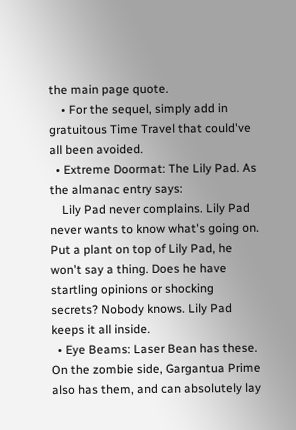the main page quote.
    • For the sequel, simply add in gratuitous Time Travel that could've all been avoided.
  • Extreme Doormat: The Lily Pad. As the almanac entry says:
    Lily Pad never complains. Lily Pad never wants to know what's going on. Put a plant on top of Lily Pad, he won't say a thing. Does he have startling opinions or shocking secrets? Nobody knows. Lily Pad keeps it all inside.
  • Eye Beams: Laser Bean has these. On the zombie side, Gargantua Prime also has them, and can absolutely lay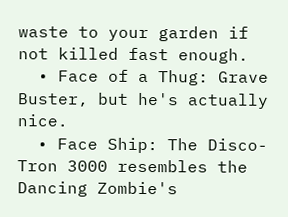waste to your garden if not killed fast enough.
  • Face of a Thug: Grave Buster, but he's actually nice.
  • Face Ship: The Disco-Tron 3000 resembles the Dancing Zombie's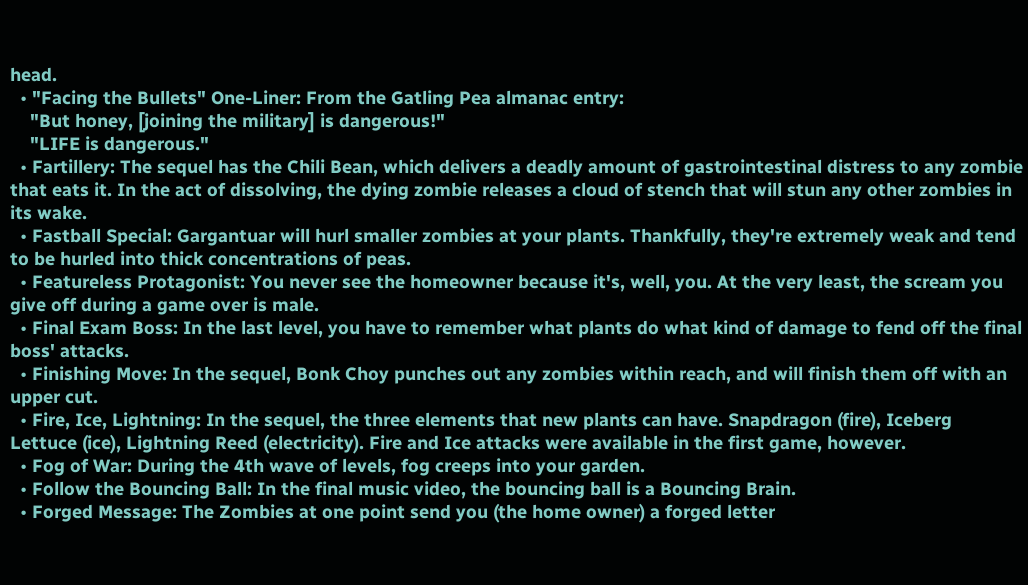head.
  • "Facing the Bullets" One-Liner: From the Gatling Pea almanac entry:
    "But honey, [joining the military] is dangerous!"
    "LIFE is dangerous."
  • Fartillery: The sequel has the Chili Bean, which delivers a deadly amount of gastrointestinal distress to any zombie that eats it. In the act of dissolving, the dying zombie releases a cloud of stench that will stun any other zombies in its wake.
  • Fastball Special: Gargantuar will hurl smaller zombies at your plants. Thankfully, they're extremely weak and tend to be hurled into thick concentrations of peas.
  • Featureless Protagonist: You never see the homeowner because it's, well, you. At the very least, the scream you give off during a game over is male.
  • Final Exam Boss: In the last level, you have to remember what plants do what kind of damage to fend off the final boss' attacks.
  • Finishing Move: In the sequel, Bonk Choy punches out any zombies within reach, and will finish them off with an upper cut.
  • Fire, Ice, Lightning: In the sequel, the three elements that new plants can have. Snapdragon (fire), Iceberg Lettuce (ice), Lightning Reed (electricity). Fire and Ice attacks were available in the first game, however.
  • Fog of War: During the 4th wave of levels, fog creeps into your garden.
  • Follow the Bouncing Ball: In the final music video, the bouncing ball is a Bouncing Brain.
  • Forged Message: The Zombies at one point send you (the home owner) a forged letter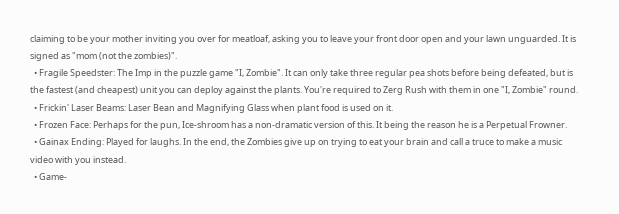claiming to be your mother inviting you over for meatloaf, asking you to leave your front door open and your lawn unguarded. It is signed as "mom (not the zombies)".
  • Fragile Speedster: The Imp in the puzzle game "I, Zombie". It can only take three regular pea shots before being defeated, but is the fastest (and cheapest) unit you can deploy against the plants. You're required to Zerg Rush with them in one "I, Zombie" round.
  • Frickin' Laser Beams: Laser Bean and Magnifying Glass when plant food is used on it.
  • Frozen Face: Perhaps for the pun, Ice-shroom has a non-dramatic version of this. It being the reason he is a Perpetual Frowner.
  • Gainax Ending: Played for laughs. In the end, the Zombies give up on trying to eat your brain and call a truce to make a music video with you instead.
  • Game-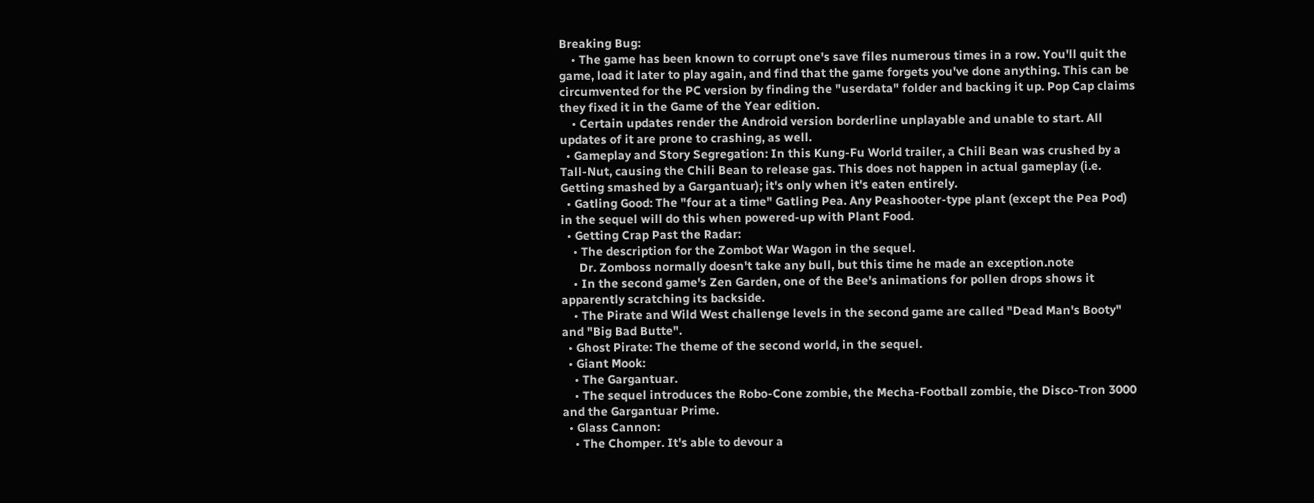Breaking Bug:
    • The game has been known to corrupt one's save files numerous times in a row. You'll quit the game, load it later to play again, and find that the game forgets you've done anything. This can be circumvented for the PC version by finding the "userdata" folder and backing it up. Pop Cap claims they fixed it in the Game of the Year edition.
    • Certain updates render the Android version borderline unplayable and unable to start. All updates of it are prone to crashing, as well.
  • Gameplay and Story Segregation: In this Kung-Fu World trailer, a Chili Bean was crushed by a Tall-Nut, causing the Chili Bean to release gas. This does not happen in actual gameplay (i.e. Getting smashed by a Gargantuar); it's only when it's eaten entirely.
  • Gatling Good: The "four at a time" Gatling Pea. Any Peashooter-type plant (except the Pea Pod) in the sequel will do this when powered-up with Plant Food.
  • Getting Crap Past the Radar:
    • The description for the Zombot War Wagon in the sequel.
      Dr. Zomboss normally doesn't take any bull, but this time he made an exception.note
    • In the second game's Zen Garden, one of the Bee's animations for pollen drops shows it apparently scratching its backside.
    • The Pirate and Wild West challenge levels in the second game are called "Dead Man's Booty" and "Big Bad Butte".
  • Ghost Pirate: The theme of the second world, in the sequel.
  • Giant Mook:
    • The Gargantuar.
    • The sequel introduces the Robo-Cone zombie, the Mecha-Football zombie, the Disco-Tron 3000 and the Gargantuar Prime.
  • Glass Cannon:
    • The Chomper. It's able to devour a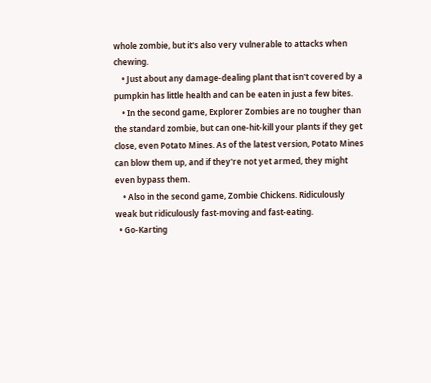whole zombie, but it's also very vulnerable to attacks when chewing.
    • Just about any damage-dealing plant that isn't covered by a pumpkin has little health and can be eaten in just a few bites.
    • In the second game, Explorer Zombies are no tougher than the standard zombie, but can one-hit-kill your plants if they get close, even Potato Mines. As of the latest version, Potato Mines can blow them up, and if they're not yet armed, they might even bypass them.
    • Also in the second game, Zombie Chickens. Ridiculously weak but ridiculously fast-moving and fast-eating.
  • Go-Karting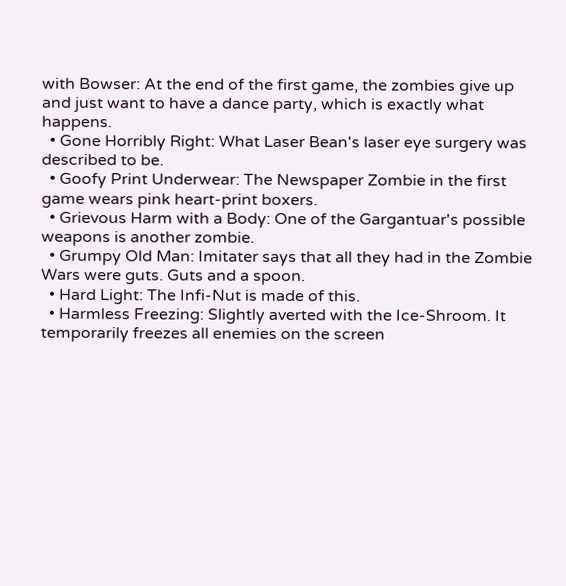with Bowser: At the end of the first game, the zombies give up and just want to have a dance party, which is exactly what happens.
  • Gone Horribly Right: What Laser Bean's laser eye surgery was described to be.
  • Goofy Print Underwear: The Newspaper Zombie in the first game wears pink heart-print boxers.
  • Grievous Harm with a Body: One of the Gargantuar's possible weapons is another zombie.
  • Grumpy Old Man: Imitater says that all they had in the Zombie Wars were guts. Guts and a spoon.
  • Hard Light: The Infi-Nut is made of this.
  • Harmless Freezing: Slightly averted with the Ice-Shroom. It temporarily freezes all enemies on the screen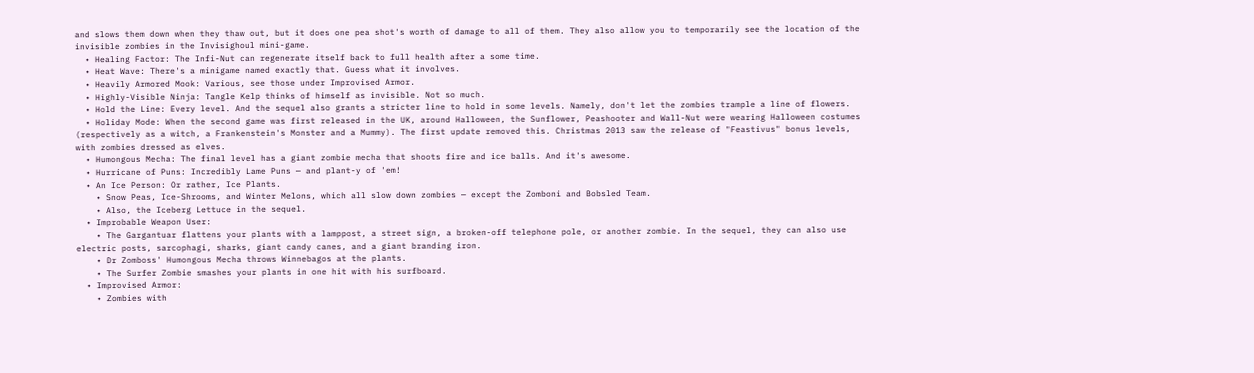and slows them down when they thaw out, but it does one pea shot's worth of damage to all of them. They also allow you to temporarily see the location of the invisible zombies in the Invisighoul mini-game.
  • Healing Factor: The Infi-Nut can regenerate itself back to full health after a some time.
  • Heat Wave: There's a minigame named exactly that. Guess what it involves.
  • Heavily Armored Mook: Various, see those under Improvised Armor.
  • Highly-Visible Ninja: Tangle Kelp thinks of himself as invisible. Not so much.
  • Hold the Line: Every level. And the sequel also grants a stricter line to hold in some levels. Namely, don't let the zombies trample a line of flowers.
  • Holiday Mode: When the second game was first released in the UK, around Halloween, the Sunflower, Peashooter and Wall-Nut were wearing Halloween costumes (respectively as a witch, a Frankenstein's Monster and a Mummy). The first update removed this. Christmas 2013 saw the release of "Feastivus" bonus levels, with zombies dressed as elves.
  • Humongous Mecha: The final level has a giant zombie mecha that shoots fire and ice balls. And it's awesome.
  • Hurricane of Puns: Incredibly Lame Puns — and plant-y of 'em!
  • An Ice Person: Or rather, Ice Plants.
    • Snow Peas, Ice-Shrooms, and Winter Melons, which all slow down zombies — except the Zomboni and Bobsled Team.
    • Also, the Iceberg Lettuce in the sequel.
  • Improbable Weapon User:
    • The Gargantuar flattens your plants with a lamppost, a street sign, a broken-off telephone pole, or another zombie. In the sequel, they can also use electric posts, sarcophagi, sharks, giant candy canes, and a giant branding iron.
    • Dr Zomboss' Humongous Mecha throws Winnebagos at the plants.
    • The Surfer Zombie smashes your plants in one hit with his surfboard.
  • Improvised Armor:
    • Zombies with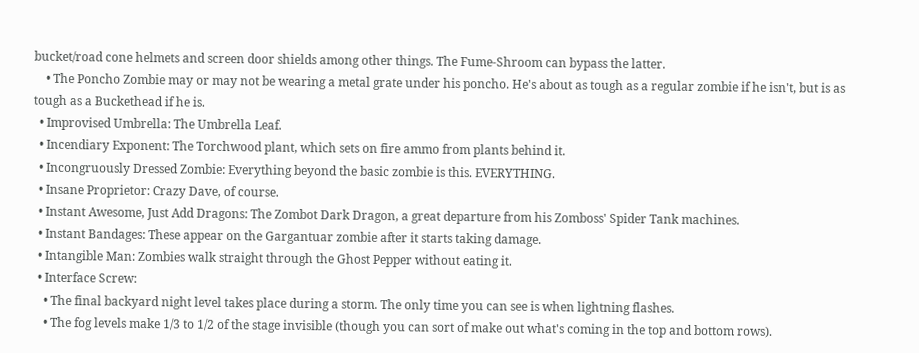bucket/road cone helmets and screen door shields among other things. The Fume-Shroom can bypass the latter.
    • The Poncho Zombie may or may not be wearing a metal grate under his poncho. He's about as tough as a regular zombie if he isn't, but is as tough as a Buckethead if he is.
  • Improvised Umbrella: The Umbrella Leaf.
  • Incendiary Exponent: The Torchwood plant, which sets on fire ammo from plants behind it.
  • Incongruously Dressed Zombie: Everything beyond the basic zombie is this. EVERYTHING.
  • Insane Proprietor: Crazy Dave, of course.
  • Instant Awesome, Just Add Dragons: The Zombot Dark Dragon, a great departure from his Zomboss' Spider Tank machines.
  • Instant Bandages: These appear on the Gargantuar zombie after it starts taking damage.
  • Intangible Man: Zombies walk straight through the Ghost Pepper without eating it.
  • Interface Screw:
    • The final backyard night level takes place during a storm. The only time you can see is when lightning flashes.
    • The fog levels make 1/3 to 1/2 of the stage invisible (though you can sort of make out what's coming in the top and bottom rows).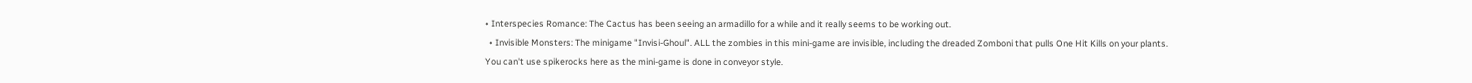• Interspecies Romance: The Cactus has been seeing an armadillo for a while and it really seems to be working out.
  • Invisible Monsters: The minigame "Invisi-Ghoul". ALL the zombies in this mini-game are invisible, including the dreaded Zomboni that pulls One Hit Kills on your plants. You can't use spikerocks here as the mini-game is done in conveyor style.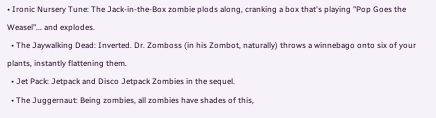• Ironic Nursery Tune: The Jack-in-the-Box zombie plods along, cranking a box that's playing "Pop Goes the Weasel"... and explodes.
  • The Jaywalking Dead: Inverted. Dr. Zomboss (in his Zombot, naturally) throws a winnebago onto six of your plants, instantly flattening them.
  • Jet Pack: Jetpack and Disco Jetpack Zombies in the sequel.
  • The Juggernaut: Being zombies, all zombies have shades of this,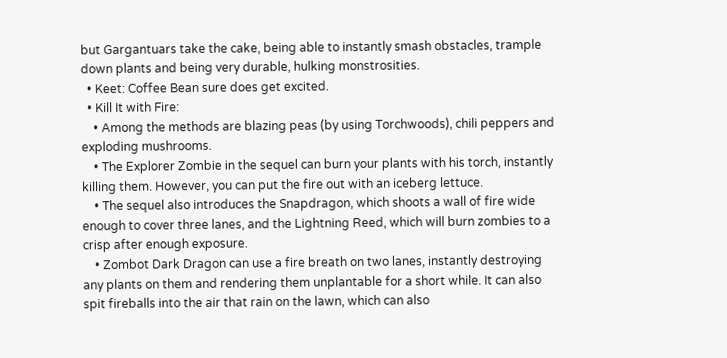but Gargantuars take the cake, being able to instantly smash obstacles, trample down plants and being very durable, hulking monstrosities.
  • Keet: Coffee Bean sure does get excited.
  • Kill It with Fire:
    • Among the methods are blazing peas (by using Torchwoods), chili peppers and exploding mushrooms.
    • The Explorer Zombie in the sequel can burn your plants with his torch, instantly killing them. However, you can put the fire out with an iceberg lettuce.
    • The sequel also introduces the Snapdragon, which shoots a wall of fire wide enough to cover three lanes, and the Lightning Reed, which will burn zombies to a crisp after enough exposure.
    • Zombot Dark Dragon can use a fire breath on two lanes, instantly destroying any plants on them and rendering them unplantable for a short while. It can also spit fireballs into the air that rain on the lawn, which can also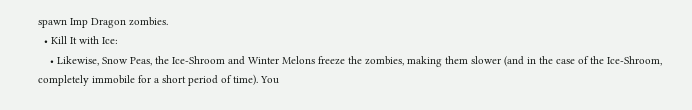spawn Imp Dragon zombies.
  • Kill It with Ice:
    • Likewise, Snow Peas, the Ice-Shroom and Winter Melons freeze the zombies, making them slower (and in the case of the Ice-Shroom, completely immobile for a short period of time). You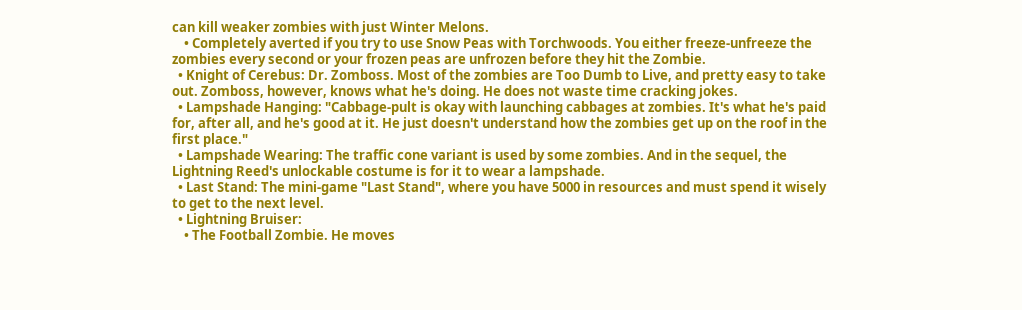can kill weaker zombies with just Winter Melons.
    • Completely averted if you try to use Snow Peas with Torchwoods. You either freeze-unfreeze the zombies every second or your frozen peas are unfrozen before they hit the Zombie.
  • Knight of Cerebus: Dr. Zomboss. Most of the zombies are Too Dumb to Live, and pretty easy to take out. Zomboss, however, knows what he's doing. He does not waste time cracking jokes.
  • Lampshade Hanging: "Cabbage-pult is okay with launching cabbages at zombies. It's what he's paid for, after all, and he's good at it. He just doesn't understand how the zombies get up on the roof in the first place."
  • Lampshade Wearing: The traffic cone variant is used by some zombies. And in the sequel, the Lightning Reed's unlockable costume is for it to wear a lampshade.
  • Last Stand: The mini-game "Last Stand", where you have 5000 in resources and must spend it wisely to get to the next level.
  • Lightning Bruiser:
    • The Football Zombie. He moves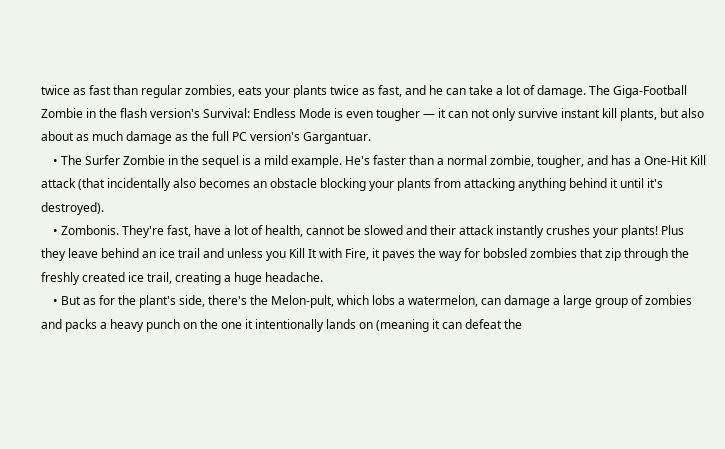twice as fast than regular zombies, eats your plants twice as fast, and he can take a lot of damage. The Giga-Football Zombie in the flash version's Survival: Endless Mode is even tougher — it can not only survive instant kill plants, but also about as much damage as the full PC version's Gargantuar.
    • The Surfer Zombie in the sequel is a mild example. He's faster than a normal zombie, tougher, and has a One-Hit Kill attack (that incidentally also becomes an obstacle blocking your plants from attacking anything behind it until it's destroyed).
    • Zombonis. They're fast, have a lot of health, cannot be slowed and their attack instantly crushes your plants! Plus they leave behind an ice trail and unless you Kill It with Fire, it paves the way for bobsled zombies that zip through the freshly created ice trail, creating a huge headache.
    • But as for the plant's side, there's the Melon-pult, which lobs a watermelon, can damage a large group of zombies and packs a heavy punch on the one it intentionally lands on (meaning it can defeat the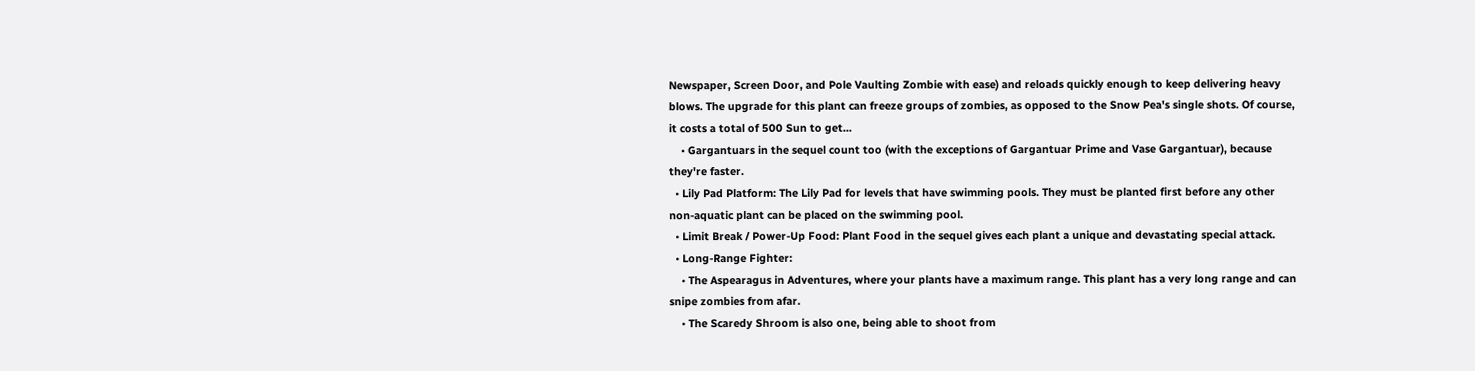Newspaper, Screen Door, and Pole Vaulting Zombie with ease) and reloads quickly enough to keep delivering heavy blows. The upgrade for this plant can freeze groups of zombies, as opposed to the Snow Pea's single shots. Of course, it costs a total of 500 Sun to get...
    • Gargantuars in the sequel count too (with the exceptions of Gargantuar Prime and Vase Gargantuar), because they're faster.
  • Lily Pad Platform: The Lily Pad for levels that have swimming pools. They must be planted first before any other non-aquatic plant can be placed on the swimming pool.
  • Limit Break / Power-Up Food: Plant Food in the sequel gives each plant a unique and devastating special attack.
  • Long-Range Fighter:
    • The Aspearagus in Adventures, where your plants have a maximum range. This plant has a very long range and can snipe zombies from afar.
    • The Scaredy Shroom is also one, being able to shoot from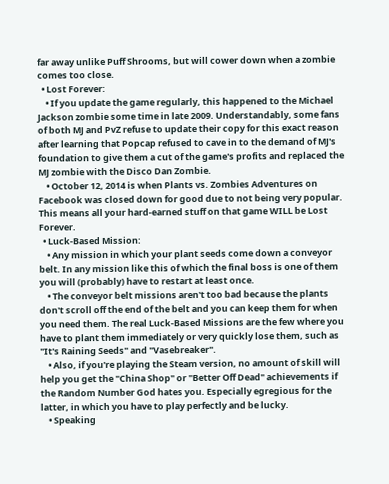far away unlike Puff Shrooms, but will cower down when a zombie comes too close.
  • Lost Forever:
    • If you update the game regularly, this happened to the Michael Jackson zombie some time in late 2009. Understandably, some fans of both MJ and PvZ refuse to update their copy for this exact reason after learning that Popcap refused to cave in to the demand of MJ's foundation to give them a cut of the game's profits and replaced the MJ zombie with the Disco Dan Zombie.
    • October 12, 2014 is when Plants vs. Zombies Adventures on Facebook was closed down for good due to not being very popular. This means all your hard-earned stuff on that game WILL be Lost Forever.
  • Luck-Based Mission:
    • Any mission in which your plant seeds come down a conveyor belt. In any mission like this of which the final boss is one of them you will (probably) have to restart at least once.
    • The conveyor belt missions aren't too bad because the plants don't scroll off the end of the belt and you can keep them for when you need them. The real Luck-Based Missions are the few where you have to plant them immediately or very quickly lose them, such as "It's Raining Seeds" and "Vasebreaker".
    • Also, if you're playing the Steam version, no amount of skill will help you get the "China Shop" or "Better Off Dead" achievements if the Random Number God hates you. Especially egregious for the latter, in which you have to play perfectly and be lucky.
    • Speaking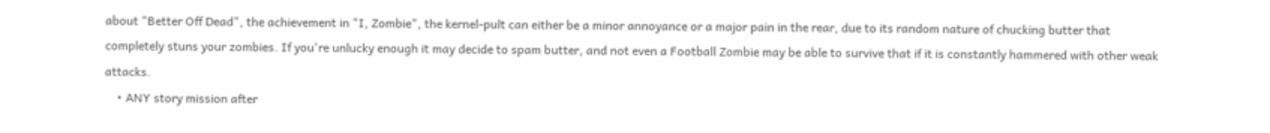about "Better Off Dead", the achievement in "I, Zombie", the kernel-pult can either be a minor annoyance or a major pain in the rear, due to its random nature of chucking butter that completely stuns your zombies. If you're unlucky enough it may decide to spam butter, and not even a Football Zombie may be able to survive that if it is constantly hammered with other weak attacks.
    • ANY story mission after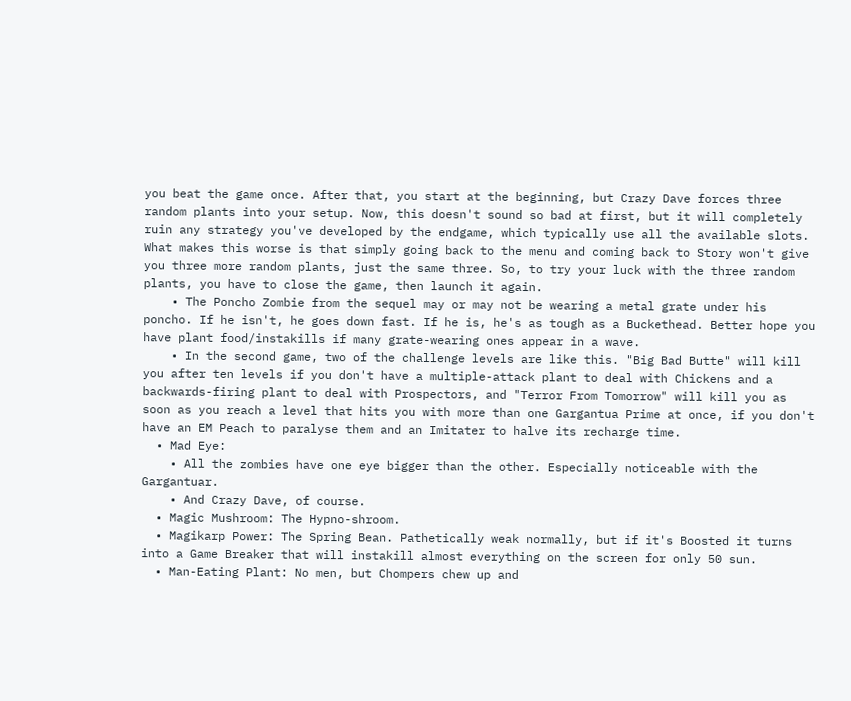you beat the game once. After that, you start at the beginning, but Crazy Dave forces three random plants into your setup. Now, this doesn't sound so bad at first, but it will completely ruin any strategy you've developed by the endgame, which typically use all the available slots. What makes this worse is that simply going back to the menu and coming back to Story won't give you three more random plants, just the same three. So, to try your luck with the three random plants, you have to close the game, then launch it again.
    • The Poncho Zombie from the sequel may or may not be wearing a metal grate under his poncho. If he isn't, he goes down fast. If he is, he's as tough as a Buckethead. Better hope you have plant food/instakills if many grate-wearing ones appear in a wave.
    • In the second game, two of the challenge levels are like this. "Big Bad Butte" will kill you after ten levels if you don't have a multiple-attack plant to deal with Chickens and a backwards-firing plant to deal with Prospectors, and "Terror From Tomorrow" will kill you as soon as you reach a level that hits you with more than one Gargantua Prime at once, if you don't have an EM Peach to paralyse them and an Imitater to halve its recharge time.
  • Mad Eye:
    • All the zombies have one eye bigger than the other. Especially noticeable with the Gargantuar.
    • And Crazy Dave, of course.
  • Magic Mushroom: The Hypno-shroom.
  • Magikarp Power: The Spring Bean. Pathetically weak normally, but if it's Boosted it turns into a Game Breaker that will instakill almost everything on the screen for only 50 sun.
  • Man-Eating Plant: No men, but Chompers chew up and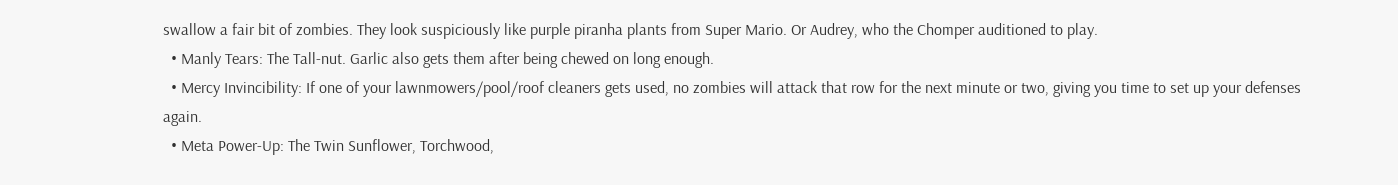swallow a fair bit of zombies. They look suspiciously like purple piranha plants from Super Mario. Or Audrey, who the Chomper auditioned to play.
  • Manly Tears: The Tall-nut. Garlic also gets them after being chewed on long enough.
  • Mercy Invincibility: If one of your lawnmowers/pool/roof cleaners gets used, no zombies will attack that row for the next minute or two, giving you time to set up your defenses again.
  • Meta Power-Up: The Twin Sunflower, Torchwood,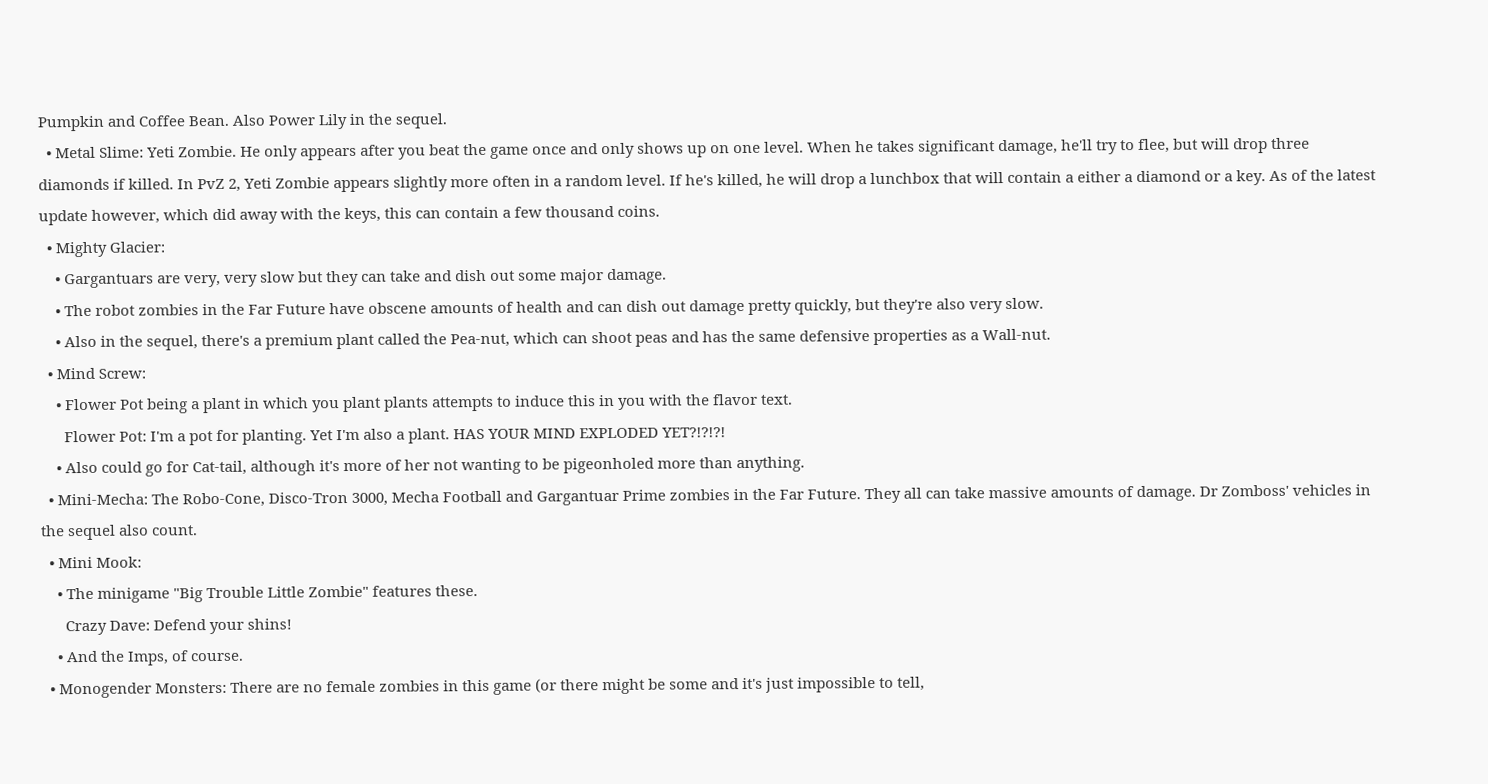Pumpkin and Coffee Bean. Also Power Lily in the sequel.
  • Metal Slime: Yeti Zombie. He only appears after you beat the game once and only shows up on one level. When he takes significant damage, he'll try to flee, but will drop three diamonds if killed. In PvZ 2, Yeti Zombie appears slightly more often in a random level. If he's killed, he will drop a lunchbox that will contain a either a diamond or a key. As of the latest update however, which did away with the keys, this can contain a few thousand coins.
  • Mighty Glacier:
    • Gargantuars are very, very slow but they can take and dish out some major damage.
    • The robot zombies in the Far Future have obscene amounts of health and can dish out damage pretty quickly, but they're also very slow.
    • Also in the sequel, there's a premium plant called the Pea-nut, which can shoot peas and has the same defensive properties as a Wall-nut.
  • Mind Screw:
    • Flower Pot being a plant in which you plant plants attempts to induce this in you with the flavor text.
      Flower Pot: I'm a pot for planting. Yet I'm also a plant. HAS YOUR MIND EXPLODED YET?!?!?!
    • Also could go for Cat-tail, although it's more of her not wanting to be pigeonholed more than anything.
  • Mini-Mecha: The Robo-Cone, Disco-Tron 3000, Mecha Football and Gargantuar Prime zombies in the Far Future. They all can take massive amounts of damage. Dr Zomboss' vehicles in the sequel also count.
  • Mini Mook:
    • The minigame "Big Trouble Little Zombie" features these.
      Crazy Dave: Defend your shins!
    • And the Imps, of course.
  • Monogender Monsters: There are no female zombies in this game (or there might be some and it's just impossible to tell,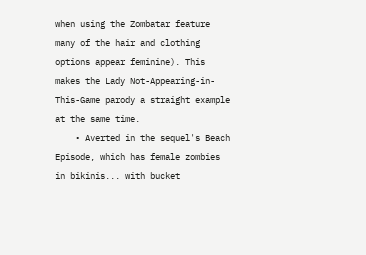when using the Zombatar feature many of the hair and clothing options appear feminine). This makes the Lady Not-Appearing-in-This-Game parody a straight example at the same time.
    • Averted in the sequel's Beach Episode, which has female zombies in bikinis... with bucket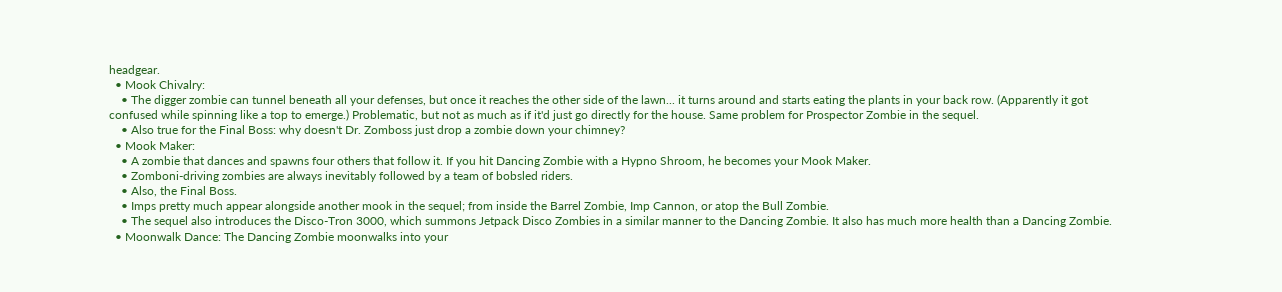headgear.
  • Mook Chivalry:
    • The digger zombie can tunnel beneath all your defenses, but once it reaches the other side of the lawn... it turns around and starts eating the plants in your back row. (Apparently it got confused while spinning like a top to emerge.) Problematic, but not as much as if it'd just go directly for the house. Same problem for Prospector Zombie in the sequel.
    • Also true for the Final Boss: why doesn't Dr. Zomboss just drop a zombie down your chimney?
  • Mook Maker:
    • A zombie that dances and spawns four others that follow it. If you hit Dancing Zombie with a Hypno Shroom, he becomes your Mook Maker.
    • Zomboni-driving zombies are always inevitably followed by a team of bobsled riders.
    • Also, the Final Boss.
    • Imps pretty much appear alongside another mook in the sequel; from inside the Barrel Zombie, Imp Cannon, or atop the Bull Zombie.
    • The sequel also introduces the Disco-Tron 3000, which summons Jetpack Disco Zombies in a similar manner to the Dancing Zombie. It also has much more health than a Dancing Zombie.
  • Moonwalk Dance: The Dancing Zombie moonwalks into your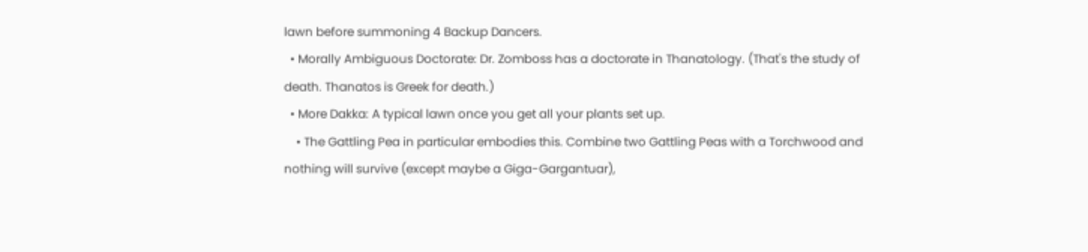lawn before summoning 4 Backup Dancers.
  • Morally Ambiguous Doctorate: Dr. Zomboss has a doctorate in Thanatology. (That's the study of death. Thanatos is Greek for death.)
  • More Dakka: A typical lawn once you get all your plants set up.
    • The Gattling Pea in particular embodies this. Combine two Gattling Peas with a Torchwood and nothing will survive (except maybe a Giga-Gargantuar),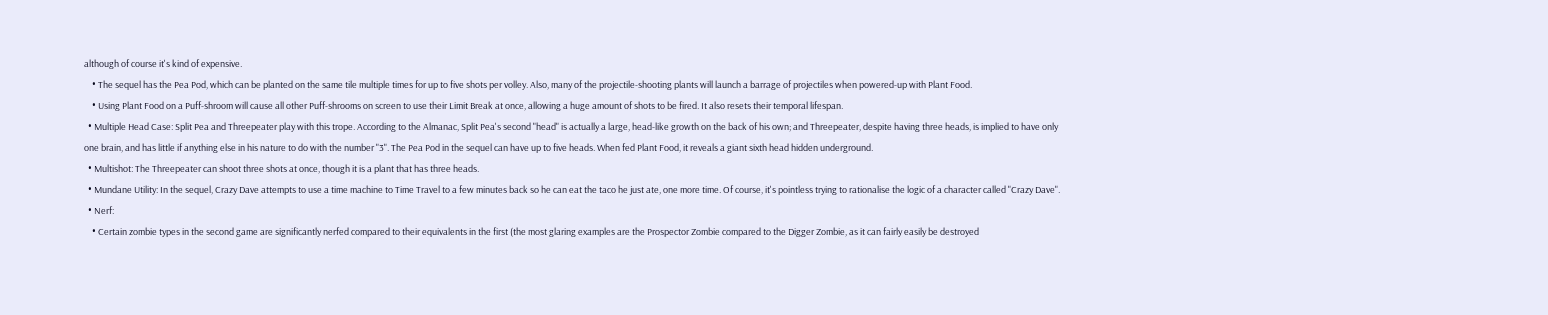although of course it's kind of expensive.
    • The sequel has the Pea Pod, which can be planted on the same tile multiple times for up to five shots per volley. Also, many of the projectile-shooting plants will launch a barrage of projectiles when powered-up with Plant Food.
    • Using Plant Food on a Puff-shroom will cause all other Puff-shrooms on screen to use their Limit Break at once, allowing a huge amount of shots to be fired. It also resets their temporal lifespan.
  • Multiple Head Case: Split Pea and Threepeater play with this trope. According to the Almanac, Split Pea's second "head" is actually a large, head-like growth on the back of his own; and Threepeater, despite having three heads, is implied to have only one brain, and has little if anything else in his nature to do with the number "3". The Pea Pod in the sequel can have up to five heads. When fed Plant Food, it reveals a giant sixth head hidden underground.
  • Multishot: The Threepeater can shoot three shots at once, though it is a plant that has three heads.
  • Mundane Utility: In the sequel, Crazy Dave attempts to use a time machine to Time Travel to a few minutes back so he can eat the taco he just ate, one more time. Of course, it's pointless trying to rationalise the logic of a character called "Crazy Dave".
  • Nerf:
    • Certain zombie types in the second game are significantly nerfed compared to their equivalents in the first (the most glaring examples are the Prospector Zombie compared to the Digger Zombie, as it can fairly easily be destroyed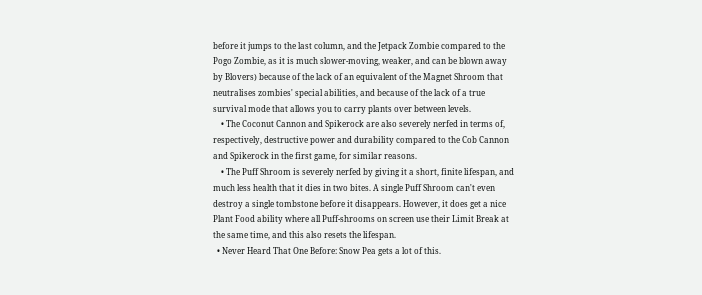before it jumps to the last column, and the Jetpack Zombie compared to the Pogo Zombie, as it is much slower-moving, weaker, and can be blown away by Blovers) because of the lack of an equivalent of the Magnet Shroom that neutralises zombies' special abilities, and because of the lack of a true survival mode that allows you to carry plants over between levels.
    • The Coconut Cannon and Spikerock are also severely nerfed in terms of, respectively, destructive power and durability compared to the Cob Cannon and Spikerock in the first game, for similar reasons.
    • The Puff Shroom is severely nerfed by giving it a short, finite lifespan, and much less health that it dies in two bites. A single Puff Shroom can't even destroy a single tombstone before it disappears. However, it does get a nice Plant Food ability where all Puff-shrooms on screen use their Limit Break at the same time, and this also resets the lifespan.
  • Never Heard That One Before: Snow Pea gets a lot of this.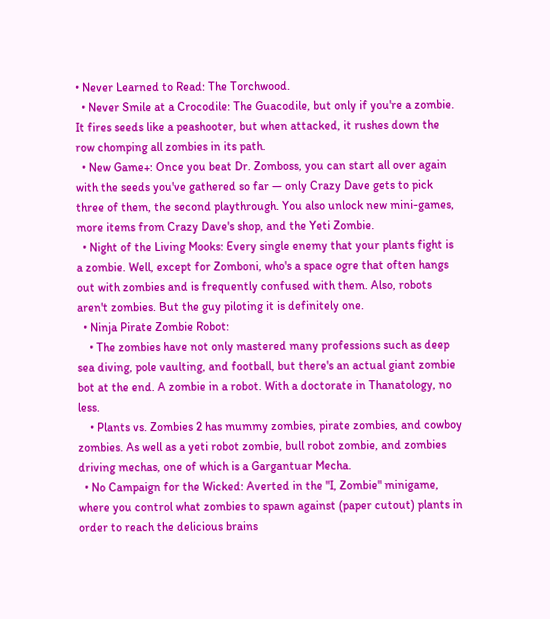• Never Learned to Read: The Torchwood.
  • Never Smile at a Crocodile: The Guacodile, but only if you're a zombie. It fires seeds like a peashooter, but when attacked, it rushes down the row chomping all zombies in its path.
  • New Game+: Once you beat Dr. Zomboss, you can start all over again with the seeds you've gathered so far — only Crazy Dave gets to pick three of them, the second playthrough. You also unlock new mini-games, more items from Crazy Dave's shop, and the Yeti Zombie.
  • Night of the Living Mooks: Every single enemy that your plants fight is a zombie. Well, except for Zomboni, who's a space ogre that often hangs out with zombies and is frequently confused with them. Also, robots aren't zombies. But the guy piloting it is definitely one.
  • Ninja Pirate Zombie Robot:
    • The zombies have not only mastered many professions such as deep sea diving, pole vaulting, and football, but there's an actual giant zombie bot at the end. A zombie in a robot. With a doctorate in Thanatology, no less.
    • Plants vs. Zombies 2 has mummy zombies, pirate zombies, and cowboy zombies. As well as a yeti robot zombie, bull robot zombie, and zombies driving mechas, one of which is a Gargantuar Mecha.
  • No Campaign for the Wicked: Averted in the "I, Zombie" minigame, where you control what zombies to spawn against (paper cutout) plants in order to reach the delicious brains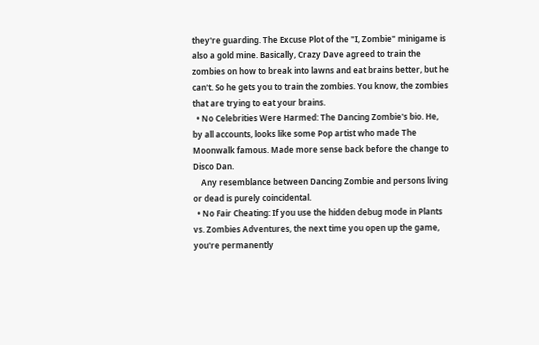they're guarding. The Excuse Plot of the "I, Zombie" minigame is also a gold mine. Basically, Crazy Dave agreed to train the zombies on how to break into lawns and eat brains better, but he can't. So he gets you to train the zombies. You know, the zombies that are trying to eat your brains.
  • No Celebrities Were Harmed: The Dancing Zombie's bio. He, by all accounts, looks like some Pop artist who made The Moonwalk famous. Made more sense back before the change to Disco Dan.
    Any resemblance between Dancing Zombie and persons living or dead is purely coincidental.
  • No Fair Cheating: If you use the hidden debug mode in Plants vs. Zombies Adventures, the next time you open up the game, you're permanently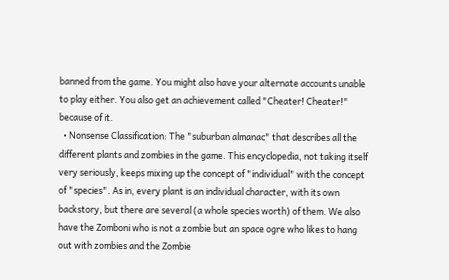banned from the game. You might also have your alternate accounts unable to play either. You also get an achievement called "Cheater! Cheater!" because of it.
  • Nonsense Classification: The "suburban almanac" that describes all the different plants and zombies in the game. This encyclopedia, not taking itself very seriously, keeps mixing up the concept of "individual" with the concept of "species". As in, every plant is an individual character, with its own backstory, but there are several (a whole species worth) of them. We also have the Zomboni who is not a zombie but an space ogre who likes to hang out with zombies and the Zombie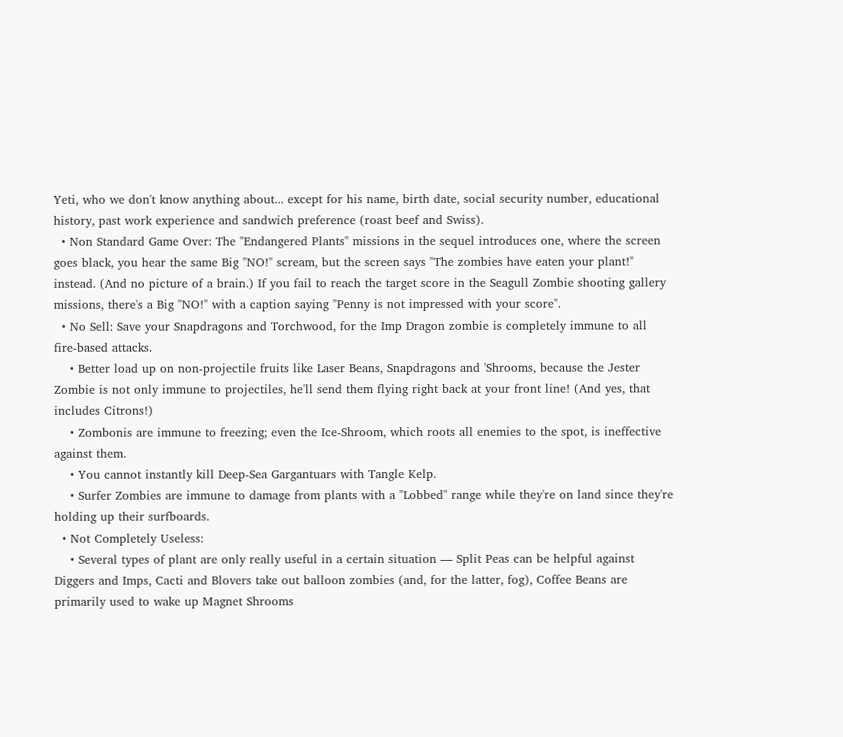Yeti, who we don't know anything about... except for his name, birth date, social security number, educational history, past work experience and sandwich preference (roast beef and Swiss).
  • Non Standard Game Over: The "Endangered Plants" missions in the sequel introduces one, where the screen goes black, you hear the same Big "NO!" scream, but the screen says "The zombies have eaten your plant!" instead. (And no picture of a brain.) If you fail to reach the target score in the Seagull Zombie shooting gallery missions, there's a Big "NO!" with a caption saying "Penny is not impressed with your score".
  • No Sell: Save your Snapdragons and Torchwood, for the Imp Dragon zombie is completely immune to all fire-based attacks.
    • Better load up on non-projectile fruits like Laser Beans, Snapdragons and 'Shrooms, because the Jester Zombie is not only immune to projectiles, he'll send them flying right back at your front line! (And yes, that includes Citrons!)
    • Zombonis are immune to freezing; even the Ice-Shroom, which roots all enemies to the spot, is ineffective against them.
    • You cannot instantly kill Deep-Sea Gargantuars with Tangle Kelp.
    • Surfer Zombies are immune to damage from plants with a "Lobbed" range while they're on land since they're holding up their surfboards.
  • Not Completely Useless:
    • Several types of plant are only really useful in a certain situation — Split Peas can be helpful against Diggers and Imps, Cacti and Blovers take out balloon zombies (and, for the latter, fog), Coffee Beans are primarily used to wake up Magnet Shrooms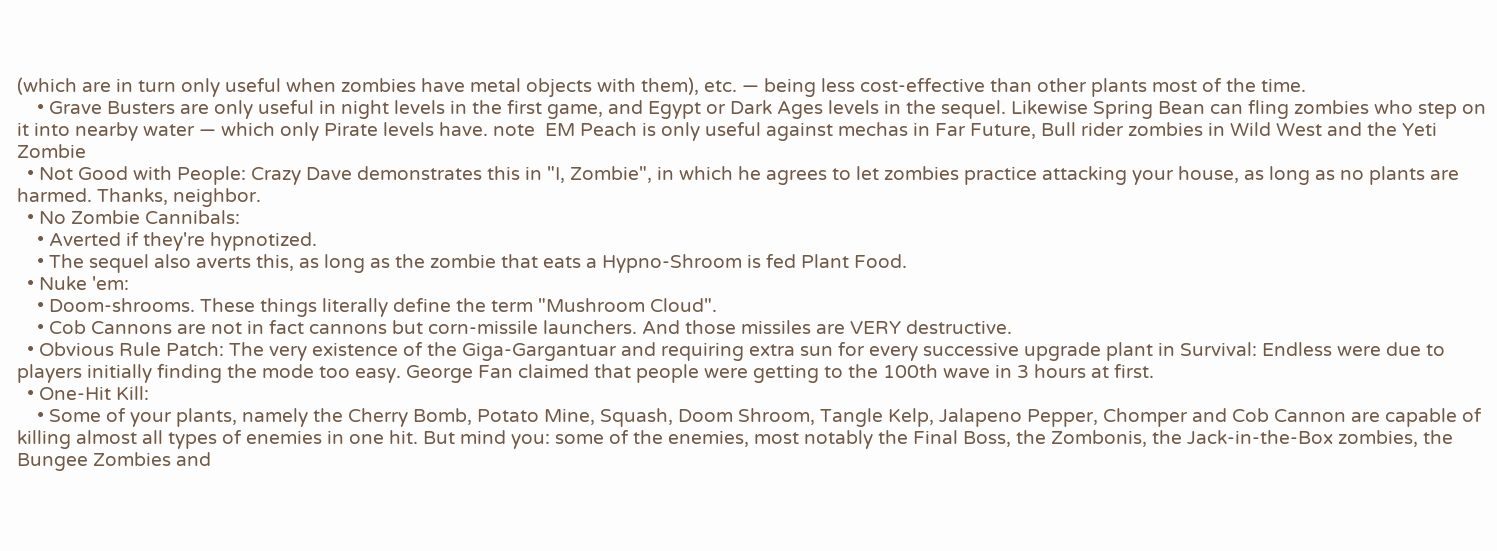(which are in turn only useful when zombies have metal objects with them), etc. — being less cost-effective than other plants most of the time.
    • Grave Busters are only useful in night levels in the first game, and Egypt or Dark Ages levels in the sequel. Likewise Spring Bean can fling zombies who step on it into nearby water — which only Pirate levels have. note  EM Peach is only useful against mechas in Far Future, Bull rider zombies in Wild West and the Yeti Zombie
  • Not Good with People: Crazy Dave demonstrates this in "I, Zombie", in which he agrees to let zombies practice attacking your house, as long as no plants are harmed. Thanks, neighbor.
  • No Zombie Cannibals:
    • Averted if they're hypnotized.
    • The sequel also averts this, as long as the zombie that eats a Hypno-Shroom is fed Plant Food.
  • Nuke 'em:
    • Doom-shrooms. These things literally define the term "Mushroom Cloud".
    • Cob Cannons are not in fact cannons but corn-missile launchers. And those missiles are VERY destructive.
  • Obvious Rule Patch: The very existence of the Giga-Gargantuar and requiring extra sun for every successive upgrade plant in Survival: Endless were due to players initially finding the mode too easy. George Fan claimed that people were getting to the 100th wave in 3 hours at first.
  • One-Hit Kill:
    • Some of your plants, namely the Cherry Bomb, Potato Mine, Squash, Doom Shroom, Tangle Kelp, Jalapeno Pepper, Chomper and Cob Cannon are capable of killing almost all types of enemies in one hit. But mind you: some of the enemies, most notably the Final Boss, the Zombonis, the Jack-in-the-Box zombies, the Bungee Zombies and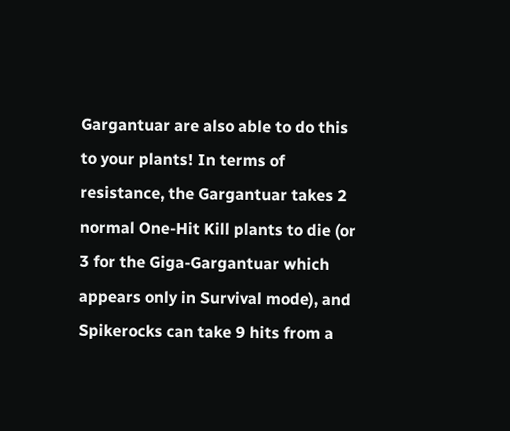Gargantuar are also able to do this to your plants! In terms of resistance, the Gargantuar takes 2 normal One-Hit Kill plants to die (or 3 for the Giga-Gargantuar which appears only in Survival mode), and Spikerocks can take 9 hits from a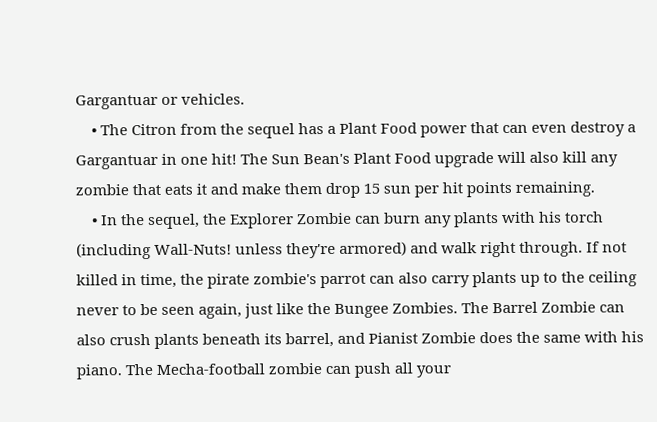Gargantuar or vehicles.
    • The Citron from the sequel has a Plant Food power that can even destroy a Gargantuar in one hit! The Sun Bean's Plant Food upgrade will also kill any zombie that eats it and make them drop 15 sun per hit points remaining.
    • In the sequel, the Explorer Zombie can burn any plants with his torch (including Wall-Nuts! unless they're armored) and walk right through. If not killed in time, the pirate zombie's parrot can also carry plants up to the ceiling never to be seen again, just like the Bungee Zombies. The Barrel Zombie can also crush plants beneath its barrel, and Pianist Zombie does the same with his piano. The Mecha-football zombie can push all your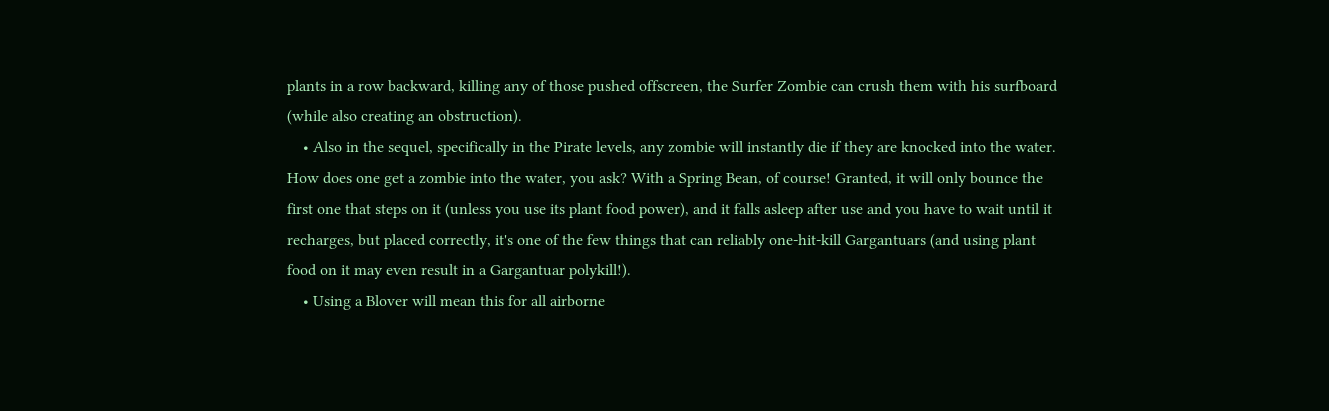plants in a row backward, killing any of those pushed offscreen, the Surfer Zombie can crush them with his surfboard (while also creating an obstruction).
    • Also in the sequel, specifically in the Pirate levels, any zombie will instantly die if they are knocked into the water. How does one get a zombie into the water, you ask? With a Spring Bean, of course! Granted, it will only bounce the first one that steps on it (unless you use its plant food power), and it falls asleep after use and you have to wait until it recharges, but placed correctly, it's one of the few things that can reliably one-hit-kill Gargantuars (and using plant food on it may even result in a Gargantuar polykill!).
    • Using a Blover will mean this for all airborne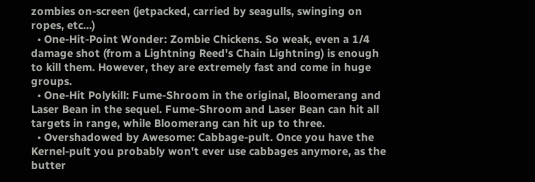zombies on-screen (jetpacked, carried by seagulls, swinging on ropes, etc...)
  • One-Hit-Point Wonder: Zombie Chickens. So weak, even a 1/4 damage shot (from a Lightning Reed's Chain Lightning) is enough to kill them. However, they are extremely fast and come in huge groups.
  • One-Hit Polykill: Fume-Shroom in the original, Bloomerang and Laser Bean in the sequel. Fume-Shroom and Laser Bean can hit all targets in range, while Bloomerang can hit up to three.
  • Overshadowed by Awesome: Cabbage-pult. Once you have the Kernel-pult you probably won't ever use cabbages anymore, as the butter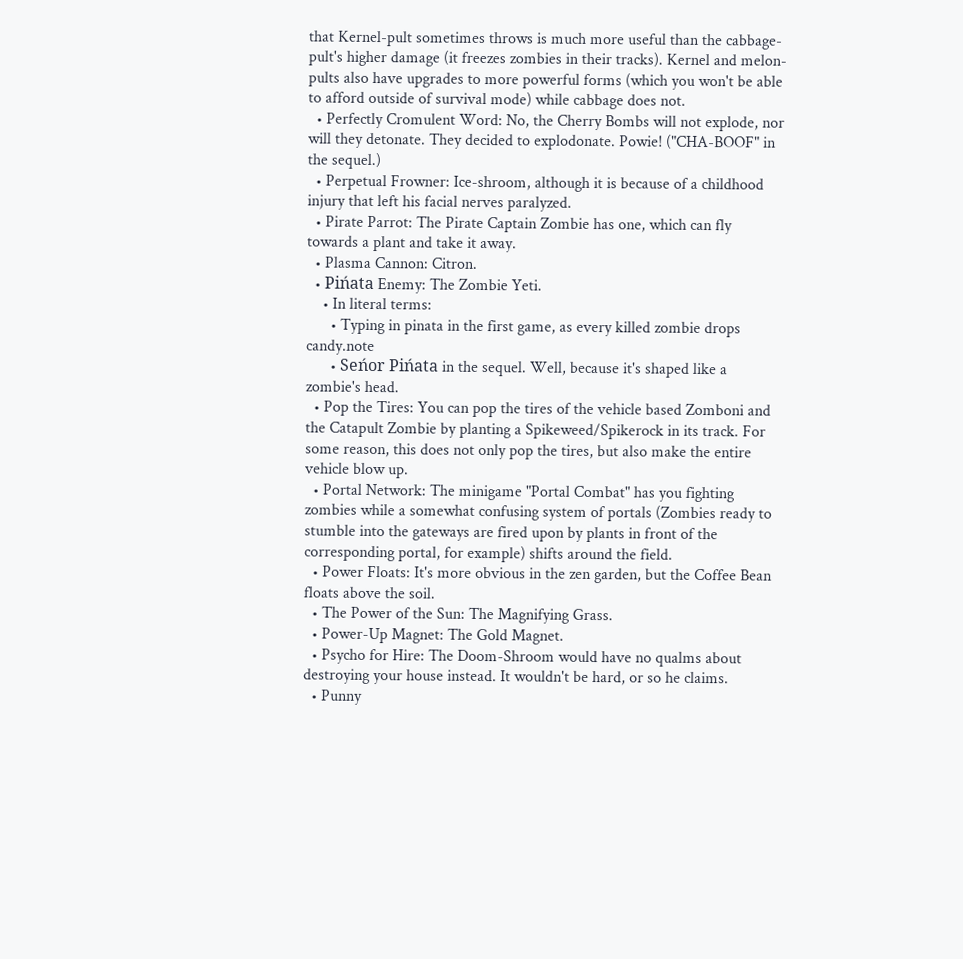that Kernel-pult sometimes throws is much more useful than the cabbage-pult's higher damage (it freezes zombies in their tracks). Kernel and melon-pults also have upgrades to more powerful forms (which you won't be able to afford outside of survival mode) while cabbage does not.
  • Perfectly Cromulent Word: No, the Cherry Bombs will not explode, nor will they detonate. They decided to explodonate. Powie! ("CHA-BOOF" in the sequel.)
  • Perpetual Frowner: Ice-shroom, although it is because of a childhood injury that left his facial nerves paralyzed.
  • Pirate Parrot: The Pirate Captain Zombie has one, which can fly towards a plant and take it away.
  • Plasma Cannon: Citron.
  • Pińata Enemy: The Zombie Yeti.
    • In literal terms:
      • Typing in pinata in the first game, as every killed zombie drops candy.note
      • Seńor Pińata in the sequel. Well, because it's shaped like a zombie's head.
  • Pop the Tires: You can pop the tires of the vehicle based Zomboni and the Catapult Zombie by planting a Spikeweed/Spikerock in its track. For some reason, this does not only pop the tires, but also make the entire vehicle blow up.
  • Portal Network: The minigame "Portal Combat" has you fighting zombies while a somewhat confusing system of portals (Zombies ready to stumble into the gateways are fired upon by plants in front of the corresponding portal, for example) shifts around the field.
  • Power Floats: It's more obvious in the zen garden, but the Coffee Bean floats above the soil.
  • The Power of the Sun: The Magnifying Grass.
  • Power-Up Magnet: The Gold Magnet.
  • Psycho for Hire: The Doom-Shroom would have no qualms about destroying your house instead. It wouldn't be hard, or so he claims.
  • Punny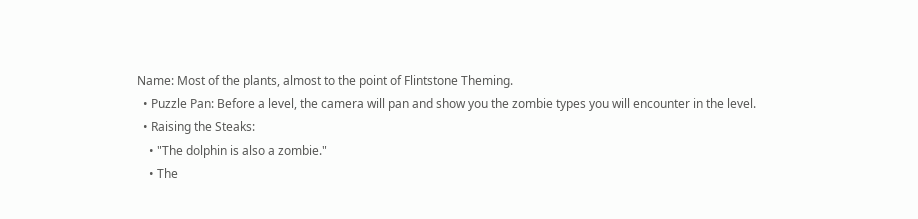Name: Most of the plants, almost to the point of Flintstone Theming.
  • Puzzle Pan: Before a level, the camera will pan and show you the zombie types you will encounter in the level.
  • Raising the Steaks:
    • "The dolphin is also a zombie."
    • The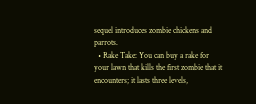sequel introduces zombie chickens and parrots.
  • Rake Take: You can buy a rake for your lawn that kills the first zombie that it encounters; it lasts three levels,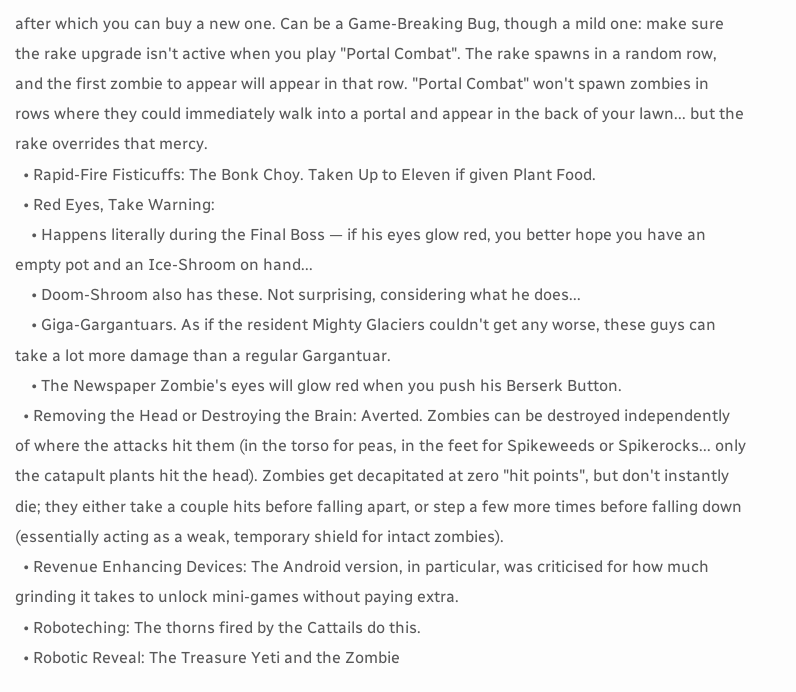after which you can buy a new one. Can be a Game-Breaking Bug, though a mild one: make sure the rake upgrade isn't active when you play "Portal Combat". The rake spawns in a random row, and the first zombie to appear will appear in that row. "Portal Combat" won't spawn zombies in rows where they could immediately walk into a portal and appear in the back of your lawn... but the rake overrides that mercy.
  • Rapid-Fire Fisticuffs: The Bonk Choy. Taken Up to Eleven if given Plant Food.
  • Red Eyes, Take Warning:
    • Happens literally during the Final Boss — if his eyes glow red, you better hope you have an empty pot and an Ice-Shroom on hand...
    • Doom-Shroom also has these. Not surprising, considering what he does...
    • Giga-Gargantuars. As if the resident Mighty Glaciers couldn't get any worse, these guys can take a lot more damage than a regular Gargantuar.
    • The Newspaper Zombie's eyes will glow red when you push his Berserk Button.
  • Removing the Head or Destroying the Brain: Averted. Zombies can be destroyed independently of where the attacks hit them (in the torso for peas, in the feet for Spikeweeds or Spikerocks... only the catapult plants hit the head). Zombies get decapitated at zero "hit points", but don't instantly die; they either take a couple hits before falling apart, or step a few more times before falling down (essentially acting as a weak, temporary shield for intact zombies).
  • Revenue Enhancing Devices: The Android version, in particular, was criticised for how much grinding it takes to unlock mini-games without paying extra.
  • Roboteching: The thorns fired by the Cattails do this.
  • Robotic Reveal: The Treasure Yeti and the Zombie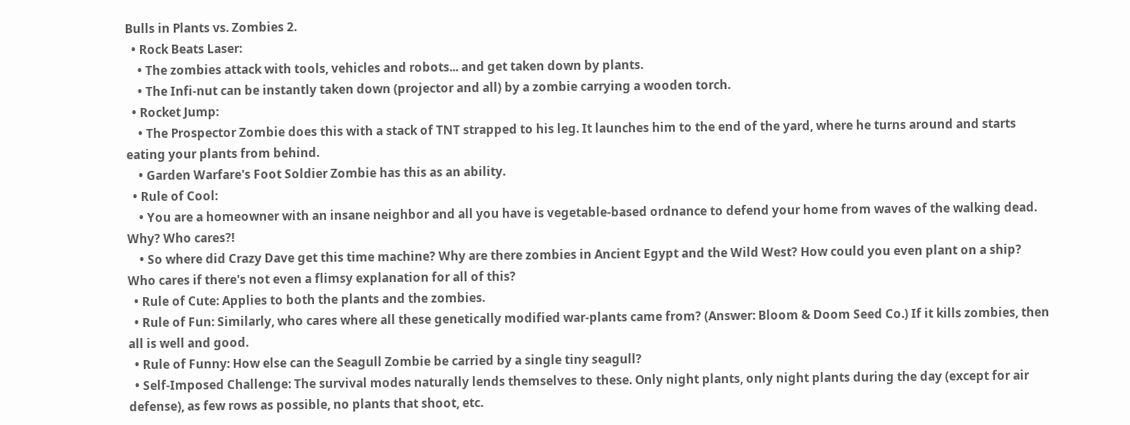Bulls in Plants vs. Zombies 2.
  • Rock Beats Laser:
    • The zombies attack with tools, vehicles and robots... and get taken down by plants.
    • The Infi-nut can be instantly taken down (projector and all) by a zombie carrying a wooden torch.
  • Rocket Jump:
    • The Prospector Zombie does this with a stack of TNT strapped to his leg. It launches him to the end of the yard, where he turns around and starts eating your plants from behind.
    • Garden Warfare's Foot Soldier Zombie has this as an ability.
  • Rule of Cool:
    • You are a homeowner with an insane neighbor and all you have is vegetable-based ordnance to defend your home from waves of the walking dead. Why? Who cares?!
    • So where did Crazy Dave get this time machine? Why are there zombies in Ancient Egypt and the Wild West? How could you even plant on a ship? Who cares if there's not even a flimsy explanation for all of this?
  • Rule of Cute: Applies to both the plants and the zombies.
  • Rule of Fun: Similarly, who cares where all these genetically modified war-plants came from? (Answer: Bloom & Doom Seed Co.) If it kills zombies, then all is well and good.
  • Rule of Funny: How else can the Seagull Zombie be carried by a single tiny seagull?
  • Self-Imposed Challenge: The survival modes naturally lends themselves to these. Only night plants, only night plants during the day (except for air defense), as few rows as possible, no plants that shoot, etc.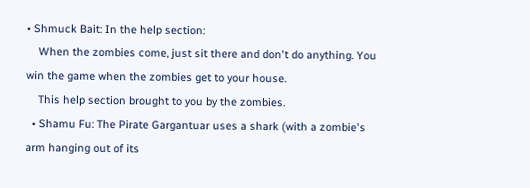• Shmuck Bait: In the help section:
    When the zombies come, just sit there and don't do anything. You win the game when the zombies get to your house.
    This help section brought to you by the zombies.
  • Shamu Fu: The Pirate Gargantuar uses a shark (with a zombie's arm hanging out of its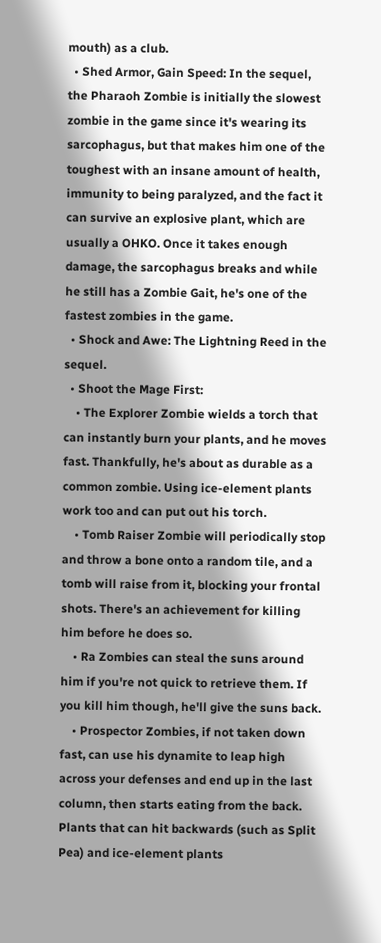mouth) as a club.
  • Shed Armor, Gain Speed: In the sequel, the Pharaoh Zombie is initially the slowest zombie in the game since it's wearing its sarcophagus, but that makes him one of the toughest with an insane amount of health, immunity to being paralyzed, and the fact it can survive an explosive plant, which are usually a OHKO. Once it takes enough damage, the sarcophagus breaks and while he still has a Zombie Gait, he's one of the fastest zombies in the game.
  • Shock and Awe: The Lightning Reed in the sequel.
  • Shoot the Mage First:
    • The Explorer Zombie wields a torch that can instantly burn your plants, and he moves fast. Thankfully, he's about as durable as a common zombie. Using ice-element plants work too and can put out his torch.
    • Tomb Raiser Zombie will periodically stop and throw a bone onto a random tile, and a tomb will raise from it, blocking your frontal shots. There's an achievement for killing him before he does so.
    • Ra Zombies can steal the suns around him if you're not quick to retrieve them. If you kill him though, he'll give the suns back.
    • Prospector Zombies, if not taken down fast, can use his dynamite to leap high across your defenses and end up in the last column, then starts eating from the back. Plants that can hit backwards (such as Split Pea) and ice-element plants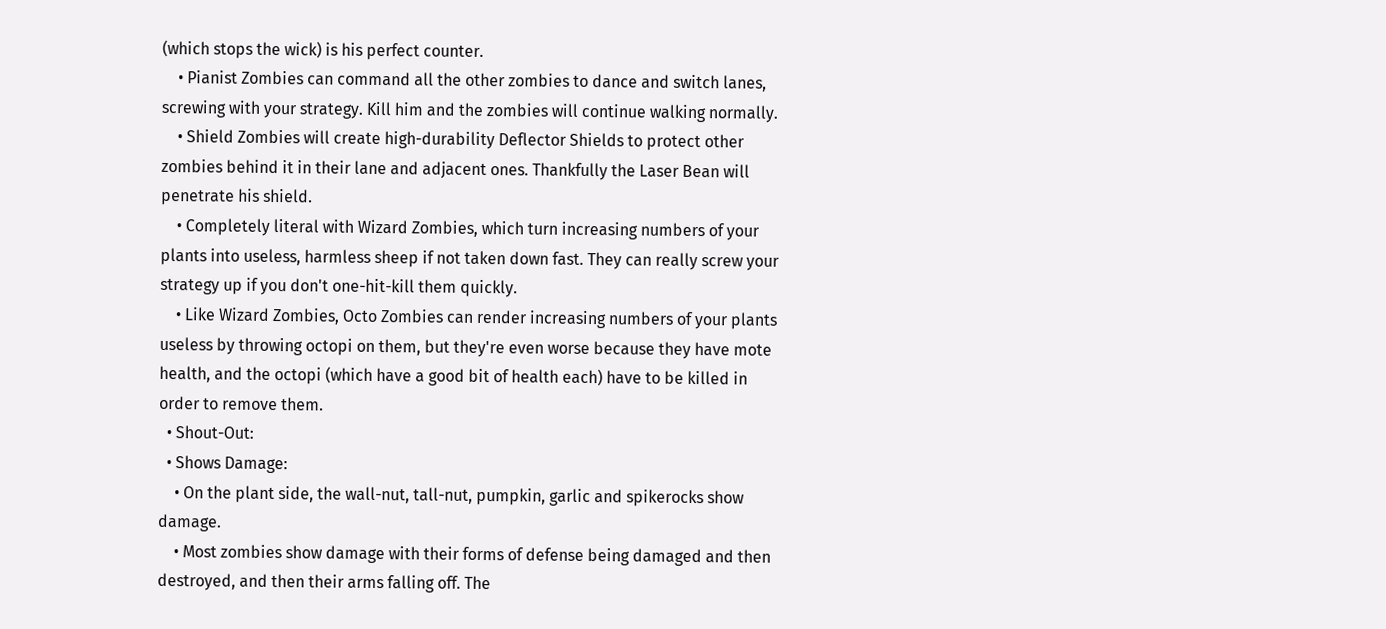(which stops the wick) is his perfect counter.
    • Pianist Zombies can command all the other zombies to dance and switch lanes, screwing with your strategy. Kill him and the zombies will continue walking normally.
    • Shield Zombies will create high-durability Deflector Shields to protect other zombies behind it in their lane and adjacent ones. Thankfully the Laser Bean will penetrate his shield.
    • Completely literal with Wizard Zombies, which turn increasing numbers of your plants into useless, harmless sheep if not taken down fast. They can really screw your strategy up if you don't one-hit-kill them quickly.
    • Like Wizard Zombies, Octo Zombies can render increasing numbers of your plants useless by throwing octopi on them, but they're even worse because they have mote health, and the octopi (which have a good bit of health each) have to be killed in order to remove them.
  • Shout-Out:
  • Shows Damage:
    • On the plant side, the wall-nut, tall-nut, pumpkin, garlic and spikerocks show damage.
    • Most zombies show damage with their forms of defense being damaged and then destroyed, and then their arms falling off. The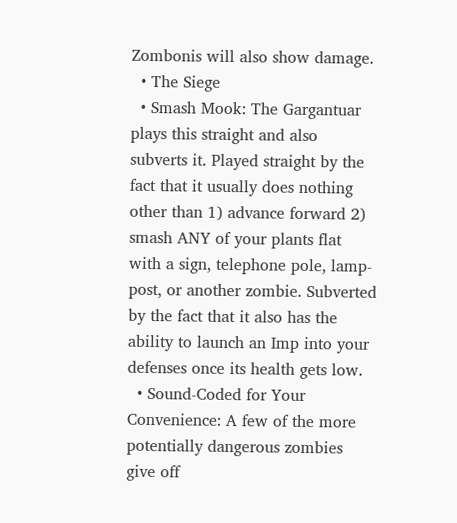Zombonis will also show damage.
  • The Siege
  • Smash Mook: The Gargantuar plays this straight and also subverts it. Played straight by the fact that it usually does nothing other than 1) advance forward 2) smash ANY of your plants flat with a sign, telephone pole, lamp-post, or another zombie. Subverted by the fact that it also has the ability to launch an Imp into your defenses once its health gets low.
  • Sound-Coded for Your Convenience: A few of the more potentially dangerous zombies give off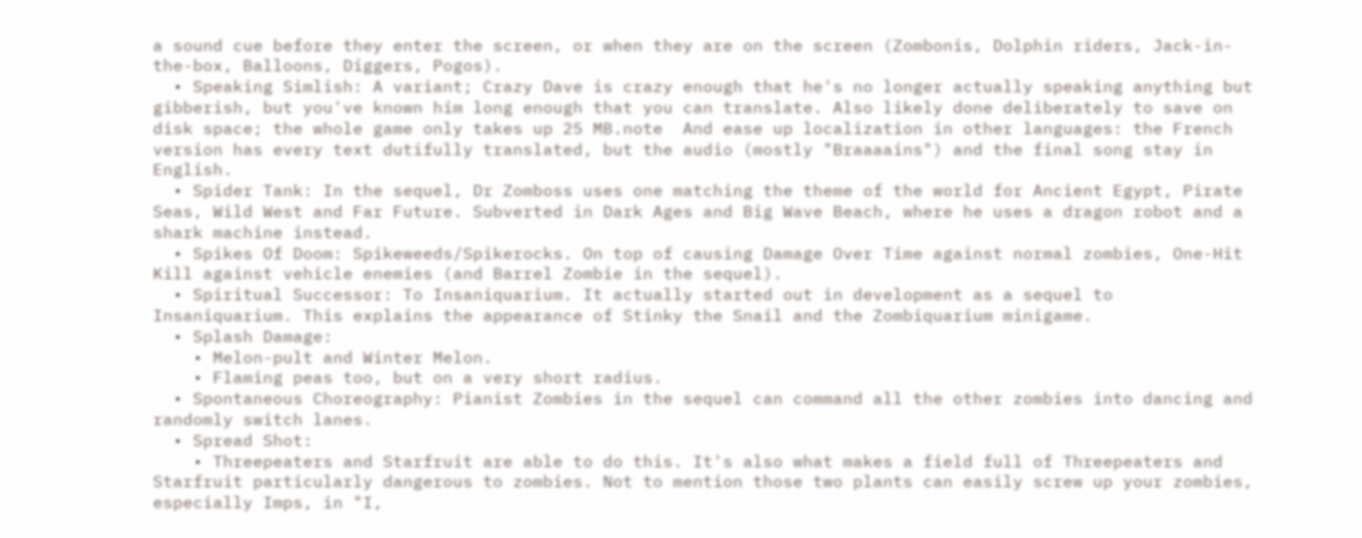a sound cue before they enter the screen, or when they are on the screen (Zombonis, Dolphin riders, Jack-in-the-box, Balloons, Diggers, Pogos).
  • Speaking Simlish: A variant; Crazy Dave is crazy enough that he's no longer actually speaking anything but gibberish, but you've known him long enough that you can translate. Also likely done deliberately to save on disk space; the whole game only takes up 25 MB.note  And ease up localization in other languages: the French version has every text dutifully translated, but the audio (mostly "Braaaains") and the final song stay in English.
  • Spider Tank: In the sequel, Dr Zomboss uses one matching the theme of the world for Ancient Egypt, Pirate Seas, Wild West and Far Future. Subverted in Dark Ages and Big Wave Beach, where he uses a dragon robot and a shark machine instead.
  • Spikes Of Doom: Spikeweeds/Spikerocks. On top of causing Damage Over Time against normal zombies, One-Hit Kill against vehicle enemies (and Barrel Zombie in the sequel).
  • Spiritual Successor: To Insaniquarium. It actually started out in development as a sequel to Insaniquarium. This explains the appearance of Stinky the Snail and the Zombiquarium minigame.
  • Splash Damage:
    • Melon-pult and Winter Melon.
    • Flaming peas too, but on a very short radius.
  • Spontaneous Choreography: Pianist Zombies in the sequel can command all the other zombies into dancing and randomly switch lanes.
  • Spread Shot:
    • Threepeaters and Starfruit are able to do this. It's also what makes a field full of Threepeaters and Starfruit particularly dangerous to zombies. Not to mention those two plants can easily screw up your zombies, especially Imps, in "I,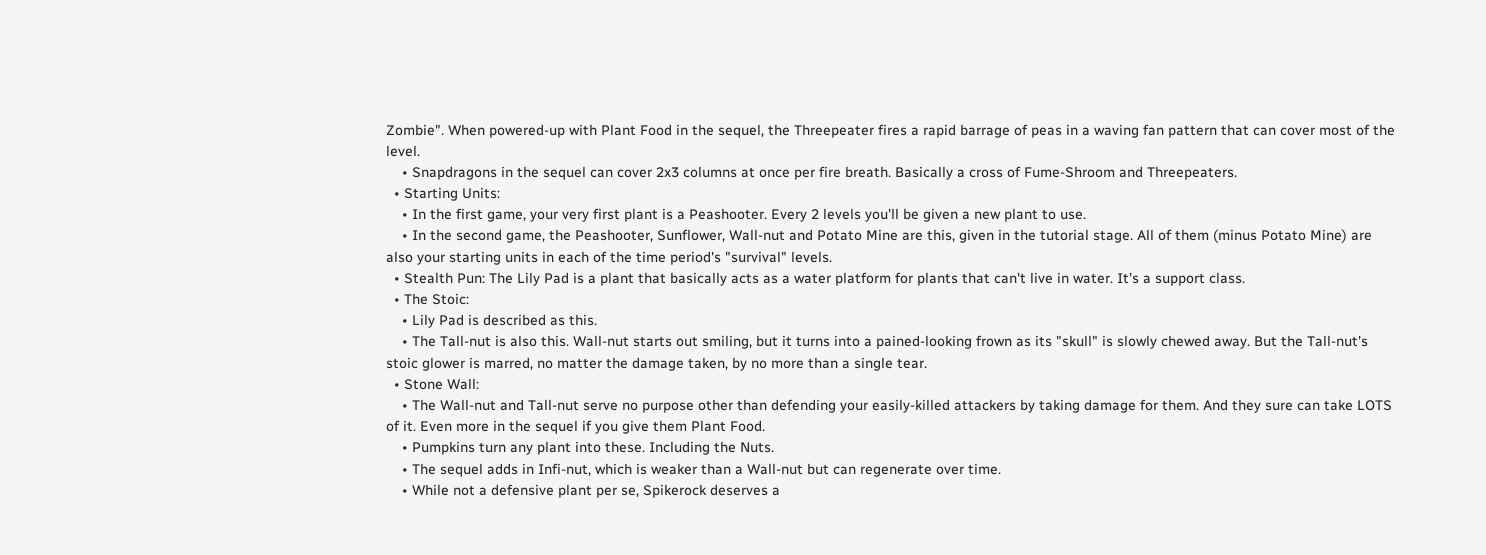Zombie". When powered-up with Plant Food in the sequel, the Threepeater fires a rapid barrage of peas in a waving fan pattern that can cover most of the level.
    • Snapdragons in the sequel can cover 2x3 columns at once per fire breath. Basically a cross of Fume-Shroom and Threepeaters.
  • Starting Units:
    • In the first game, your very first plant is a Peashooter. Every 2 levels you'll be given a new plant to use.
    • In the second game, the Peashooter, Sunflower, Wall-nut and Potato Mine are this, given in the tutorial stage. All of them (minus Potato Mine) are also your starting units in each of the time period's "survival" levels.
  • Stealth Pun: The Lily Pad is a plant that basically acts as a water platform for plants that can't live in water. It's a support class.
  • The Stoic:
    • Lily Pad is described as this.
    • The Tall-nut is also this. Wall-nut starts out smiling, but it turns into a pained-looking frown as its "skull" is slowly chewed away. But the Tall-nut's stoic glower is marred, no matter the damage taken, by no more than a single tear.
  • Stone Wall:
    • The Wall-nut and Tall-nut serve no purpose other than defending your easily-killed attackers by taking damage for them. And they sure can take LOTS of it. Even more in the sequel if you give them Plant Food.
    • Pumpkins turn any plant into these. Including the Nuts.
    • The sequel adds in Infi-nut, which is weaker than a Wall-nut but can regenerate over time.
    • While not a defensive plant per se, Spikerock deserves a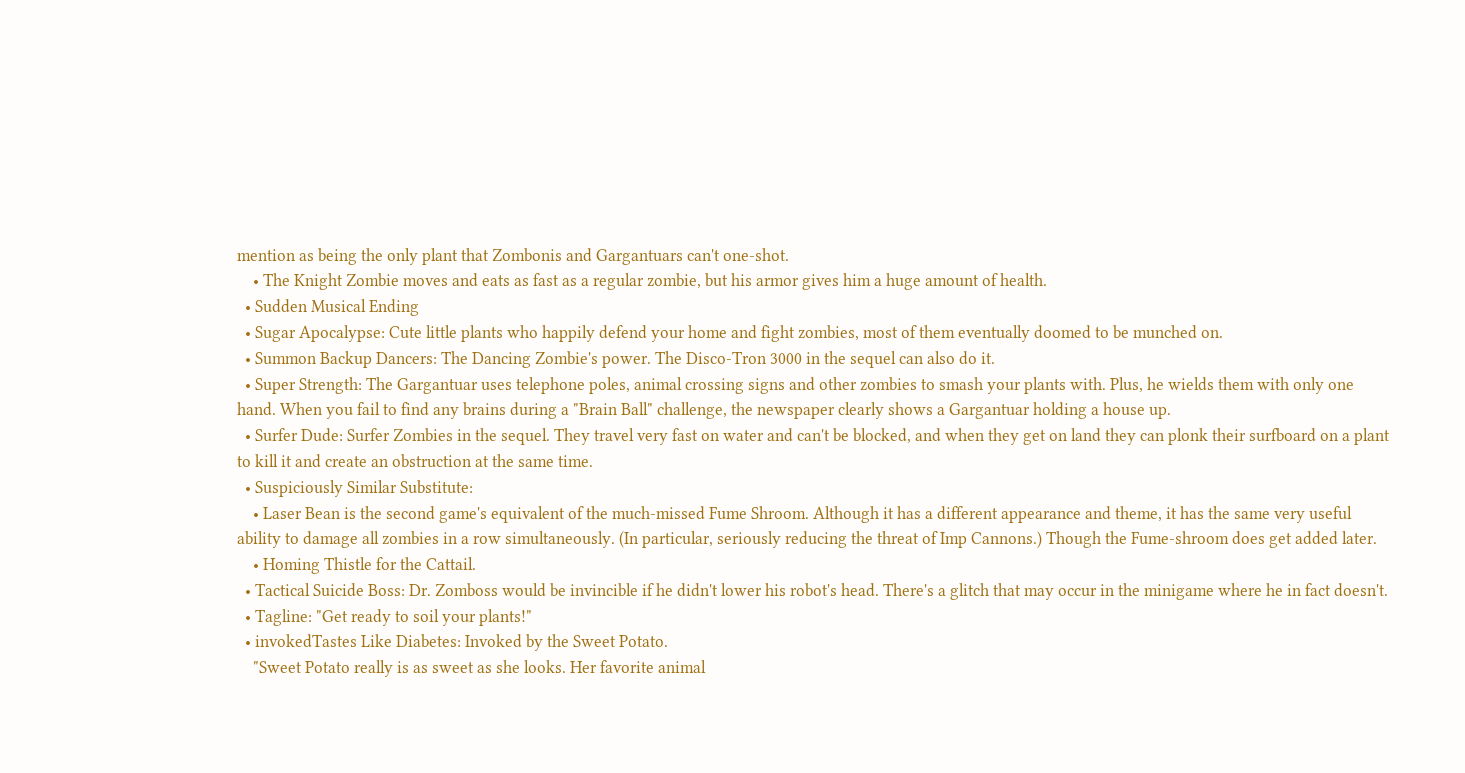mention as being the only plant that Zombonis and Gargantuars can't one-shot.
    • The Knight Zombie moves and eats as fast as a regular zombie, but his armor gives him a huge amount of health.
  • Sudden Musical Ending
  • Sugar Apocalypse: Cute little plants who happily defend your home and fight zombies, most of them eventually doomed to be munched on.
  • Summon Backup Dancers: The Dancing Zombie's power. The Disco-Tron 3000 in the sequel can also do it.
  • Super Strength: The Gargantuar uses telephone poles, animal crossing signs and other zombies to smash your plants with. Plus, he wields them with only one hand. When you fail to find any brains during a "Brain Ball" challenge, the newspaper clearly shows a Gargantuar holding a house up.
  • Surfer Dude: Surfer Zombies in the sequel. They travel very fast on water and can't be blocked, and when they get on land they can plonk their surfboard on a plant to kill it and create an obstruction at the same time.
  • Suspiciously Similar Substitute:
    • Laser Bean is the second game's equivalent of the much-missed Fume Shroom. Although it has a different appearance and theme, it has the same very useful ability to damage all zombies in a row simultaneously. (In particular, seriously reducing the threat of Imp Cannons.) Though the Fume-shroom does get added later.
    • Homing Thistle for the Cattail.
  • Tactical Suicide Boss: Dr. Zomboss would be invincible if he didn't lower his robot's head. There's a glitch that may occur in the minigame where he in fact doesn't.
  • Tagline: "Get ready to soil your plants!"
  • invokedTastes Like Diabetes: Invoked by the Sweet Potato.
    "Sweet Potato really is as sweet as she looks. Her favorite animal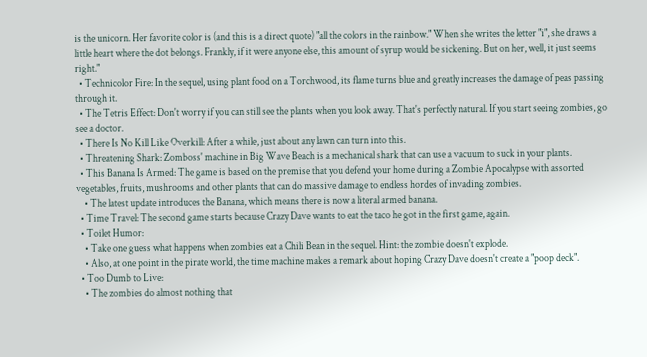is the unicorn. Her favorite color is (and this is a direct quote) "all the colors in the rainbow." When she writes the letter "i", she draws a little heart where the dot belongs. Frankly, if it were anyone else, this amount of syrup would be sickening. But on her, well, it just seems right."
  • Technicolor Fire: In the sequel, using plant food on a Torchwood, its flame turns blue and greatly increases the damage of peas passing through it.
  • The Tetris Effect: Don't worry if you can still see the plants when you look away. That's perfectly natural. If you start seeing zombies, go see a doctor.
  • There Is No Kill Like Overkill: After a while, just about any lawn can turn into this.
  • Threatening Shark: Zomboss' machine in Big Wave Beach is a mechanical shark that can use a vacuum to suck in your plants.
  • This Banana Is Armed: The game is based on the premise that you defend your home during a Zombie Apocalypse with assorted vegetables, fruits, mushrooms and other plants that can do massive damage to endless hordes of invading zombies.
    • The latest update introduces the Banana, which means there is now a literal armed banana.
  • Time Travel: The second game starts because Crazy Dave wants to eat the taco he got in the first game, again.
  • Toilet Humor:
    • Take one guess what happens when zombies eat a Chili Bean in the sequel. Hint: the zombie doesn't explode.
    • Also, at one point in the pirate world, the time machine makes a remark about hoping Crazy Dave doesn't create a "poop deck".
  • Too Dumb to Live:
    • The zombies do almost nothing that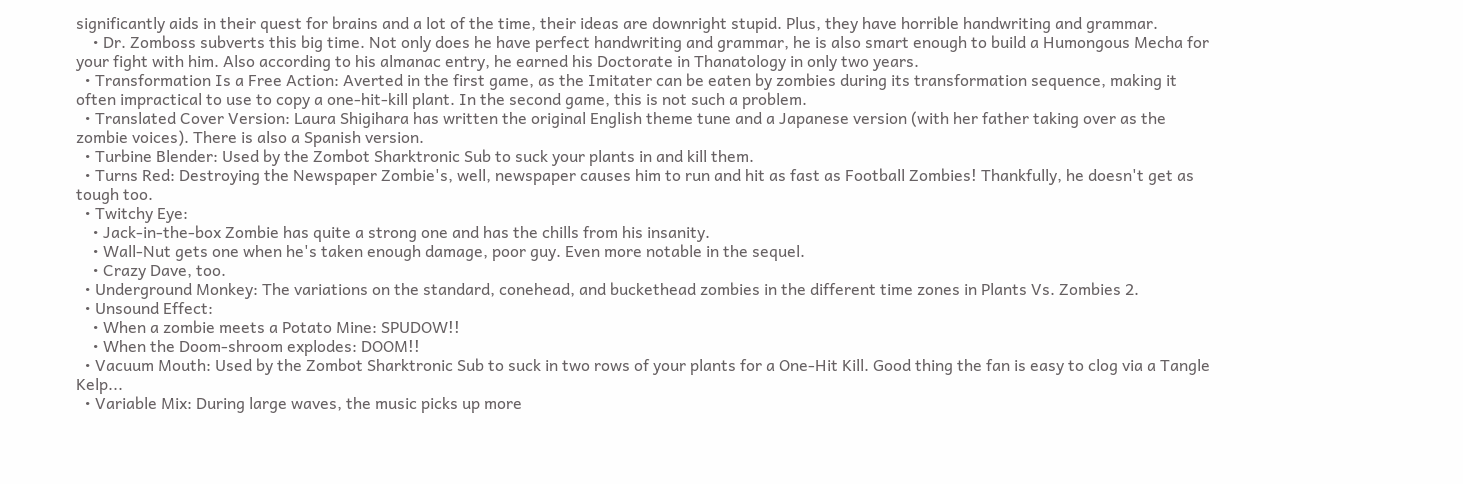significantly aids in their quest for brains and a lot of the time, their ideas are downright stupid. Plus, they have horrible handwriting and grammar.
    • Dr. Zomboss subverts this big time. Not only does he have perfect handwriting and grammar, he is also smart enough to build a Humongous Mecha for your fight with him. Also according to his almanac entry, he earned his Doctorate in Thanatology in only two years.
  • Transformation Is a Free Action: Averted in the first game, as the Imitater can be eaten by zombies during its transformation sequence, making it often impractical to use to copy a one-hit-kill plant. In the second game, this is not such a problem.
  • Translated Cover Version: Laura Shigihara has written the original English theme tune and a Japanese version (with her father taking over as the zombie voices). There is also a Spanish version.
  • Turbine Blender: Used by the Zombot Sharktronic Sub to suck your plants in and kill them.
  • Turns Red: Destroying the Newspaper Zombie's, well, newspaper causes him to run and hit as fast as Football Zombies! Thankfully, he doesn't get as tough too.
  • Twitchy Eye:
    • Jack-in-the-box Zombie has quite a strong one and has the chills from his insanity.
    • Wall-Nut gets one when he's taken enough damage, poor guy. Even more notable in the sequel.
    • Crazy Dave, too.
  • Underground Monkey: The variations on the standard, conehead, and buckethead zombies in the different time zones in Plants Vs. Zombies 2.
  • Unsound Effect:
    • When a zombie meets a Potato Mine: SPUDOW!!
    • When the Doom-shroom explodes: DOOM!!
  • Vacuum Mouth: Used by the Zombot Sharktronic Sub to suck in two rows of your plants for a One-Hit Kill. Good thing the fan is easy to clog via a Tangle Kelp...
  • Variable Mix: During large waves, the music picks up more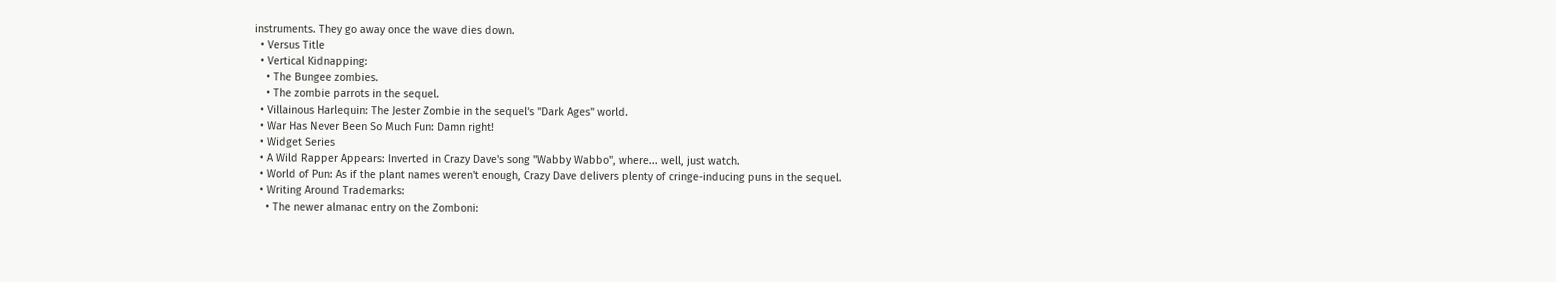instruments. They go away once the wave dies down.
  • Versus Title
  • Vertical Kidnapping:
    • The Bungee zombies.
    • The zombie parrots in the sequel.
  • Villainous Harlequin: The Jester Zombie in the sequel's "Dark Ages" world.
  • War Has Never Been So Much Fun: Damn right!
  • Widget Series
  • A Wild Rapper Appears: Inverted in Crazy Dave's song "Wabby Wabbo", where... well, just watch.
  • World of Pun: As if the plant names weren't enough, Crazy Dave delivers plenty of cringe-inducing puns in the sequel.
  • Writing Around Trademarks:
    • The newer almanac entry on the Zomboni: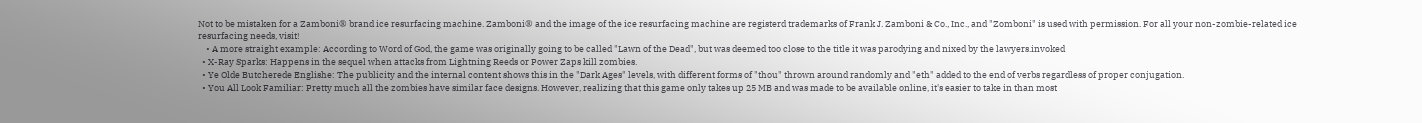Not to be mistaken for a Zamboni® brand ice resurfacing machine. Zamboni® and the image of the ice resurfacing machine are registerd trademarks of Frank J. Zamboni & Co., Inc., and "Zomboni" is used with permission. For all your non-zombie-related ice resurfacing needs, visit!
    • A more straight example: According to Word of God, the game was originally going to be called "Lawn of the Dead", but was deemed too close to the title it was parodying and nixed by the lawyers.invoked
  • X-Ray Sparks: Happens in the sequel when attacks from Lightning Reeds or Power Zaps kill zombies.
  • Ye Olde Butcherede Englishe: The publicity and the internal content shows this in the "Dark Ages" levels, with different forms of "thou" thrown around randomly and "eth" added to the end of verbs regardless of proper conjugation.
  • You All Look Familiar: Pretty much all the zombies have similar face designs. However, realizing that this game only takes up 25 MB and was made to be available online, it's easier to take in than most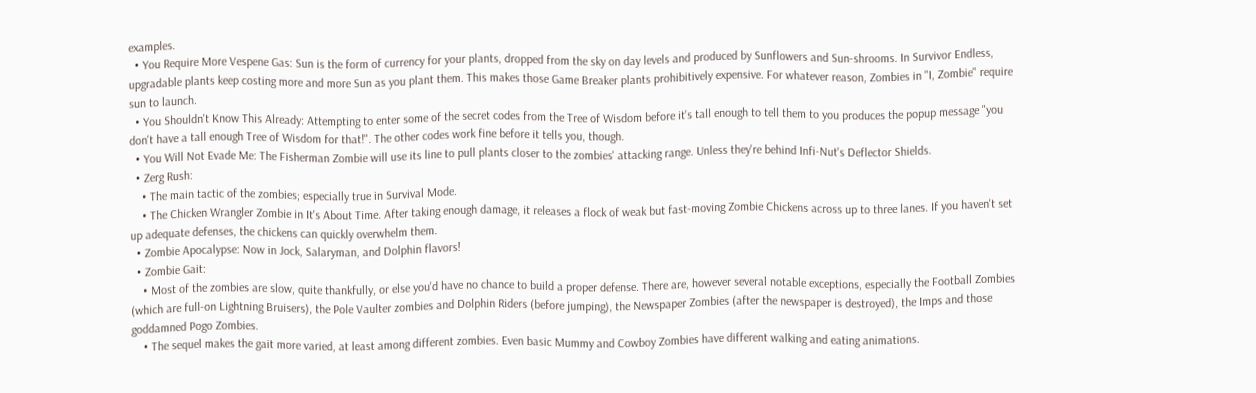examples.
  • You Require More Vespene Gas: Sun is the form of currency for your plants, dropped from the sky on day levels and produced by Sunflowers and Sun-shrooms. In Survivor Endless, upgradable plants keep costing more and more Sun as you plant them. This makes those Game Breaker plants prohibitively expensive. For whatever reason, Zombies in "I, Zombie" require sun to launch.
  • You Shouldn't Know This Already: Attempting to enter some of the secret codes from the Tree of Wisdom before it's tall enough to tell them to you produces the popup message "you don't have a tall enough Tree of Wisdom for that!". The other codes work fine before it tells you, though.
  • You Will Not Evade Me: The Fisherman Zombie will use its line to pull plants closer to the zombies' attacking range. Unless they're behind Infi-Nut's Deflector Shields.
  • Zerg Rush:
    • The main tactic of the zombies; especially true in Survival Mode.
    • The Chicken Wrangler Zombie in It's About Time. After taking enough damage, it releases a flock of weak but fast-moving Zombie Chickens across up to three lanes. If you haven't set up adequate defenses, the chickens can quickly overwhelm them.
  • Zombie Apocalypse: Now in Jock, Salaryman, and Dolphin flavors!
  • Zombie Gait:
    • Most of the zombies are slow, quite thankfully, or else you'd have no chance to build a proper defense. There are, however several notable exceptions, especially the Football Zombies (which are full-on Lightning Bruisers), the Pole Vaulter zombies and Dolphin Riders (before jumping), the Newspaper Zombies (after the newspaper is destroyed), the Imps and those goddamned Pogo Zombies.
    • The sequel makes the gait more varied, at least among different zombies. Even basic Mummy and Cowboy Zombies have different walking and eating animations.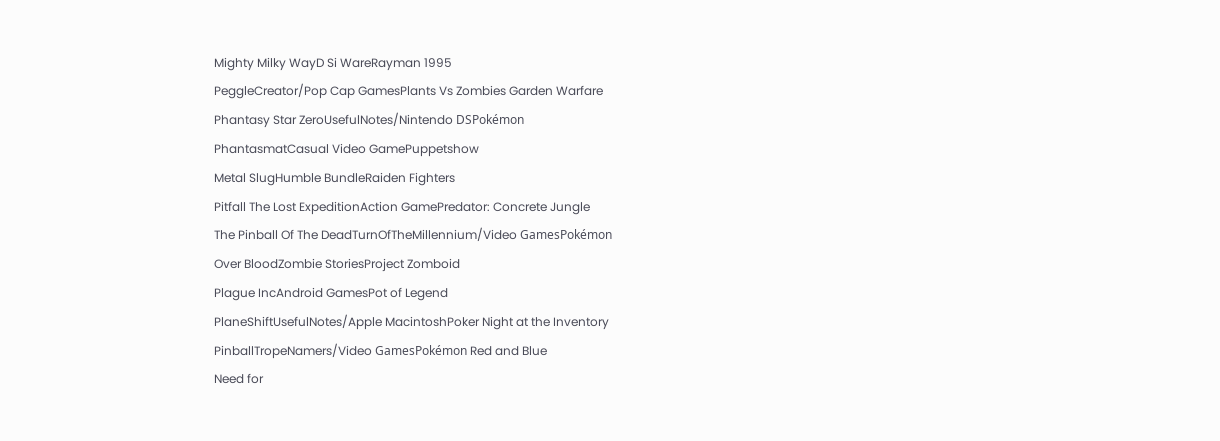Mighty Milky WayD Si WareRayman 1995
PeggleCreator/Pop Cap GamesPlants Vs Zombies Garden Warfare
Phantasy Star ZeroUsefulNotes/Nintendo DSPokémon
PhantasmatCasual Video GamePuppetshow
Metal SlugHumble BundleRaiden Fighters
Pitfall The Lost ExpeditionAction GamePredator: Concrete Jungle
The Pinball Of The DeadTurnOfTheMillennium/Video GamesPokémon
Over BloodZombie StoriesProject Zomboid
Plague IncAndroid GamesPot of Legend
PlaneShiftUsefulNotes/Apple MacintoshPoker Night at the Inventory
PinballTropeNamers/Video GamesPokémon Red and Blue
Need for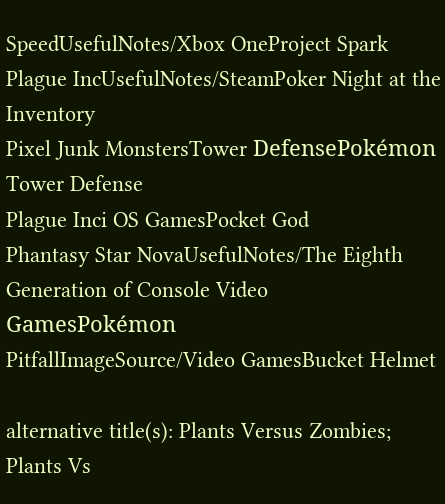SpeedUsefulNotes/Xbox OneProject Spark
Plague IncUsefulNotes/SteamPoker Night at the Inventory
Pixel Junk MonstersTower DefensePokémon Tower Defense
Plague Inci OS GamesPocket God
Phantasy Star NovaUsefulNotes/The Eighth Generation of Console Video GamesPokémon
PitfallImageSource/Video GamesBucket Helmet

alternative title(s): Plants Versus Zombies; Plants Vs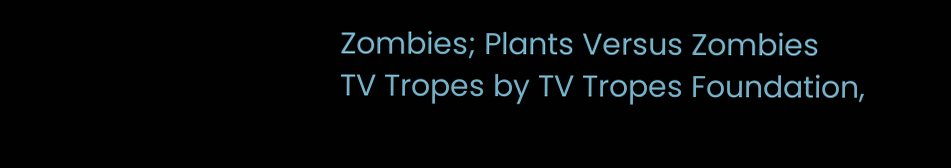Zombies; Plants Versus Zombies
TV Tropes by TV Tropes Foundation,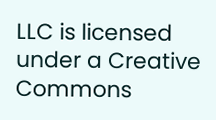LLC is licensed under a Creative Commons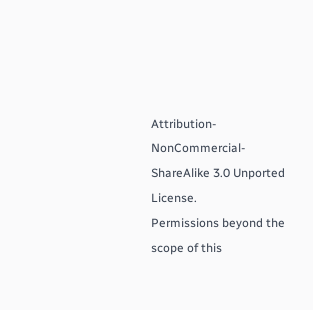Attribution-NonCommercial-ShareAlike 3.0 Unported License.
Permissions beyond the scope of this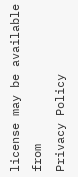license may be available from
Privacy Policy